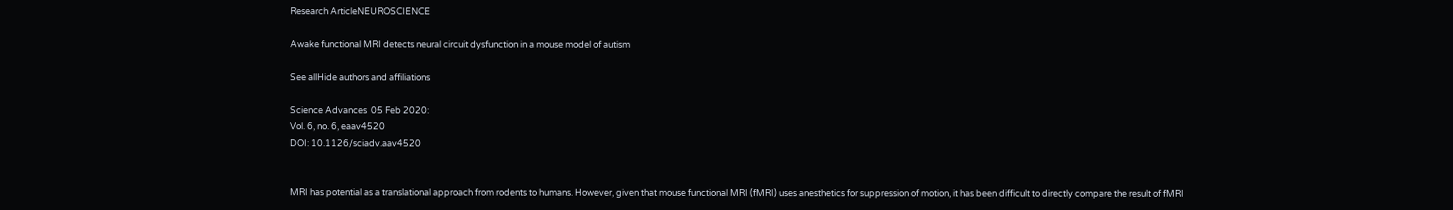Research ArticleNEUROSCIENCE

Awake functional MRI detects neural circuit dysfunction in a mouse model of autism

See allHide authors and affiliations

Science Advances  05 Feb 2020:
Vol. 6, no. 6, eaav4520
DOI: 10.1126/sciadv.aav4520


MRI has potential as a translational approach from rodents to humans. However, given that mouse functional MRI (fMRI) uses anesthetics for suppression of motion, it has been difficult to directly compare the result of fMRI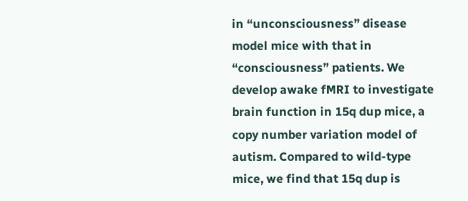in “unconsciousness” disease model mice with that in “consciousness” patients. We develop awake fMRI to investigate brain function in 15q dup mice, a copy number variation model of autism. Compared to wild-type mice, we find that 15q dup is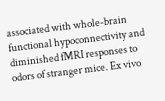associated with whole-brain functional hypoconnectivity and diminished fMRI responses to odors of stranger mice. Ex vivo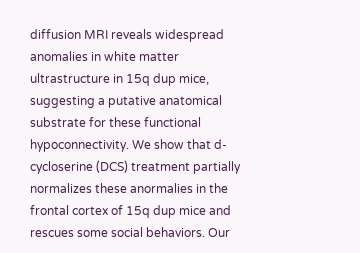diffusion MRI reveals widespread anomalies in white matter ultrastructure in 15q dup mice, suggesting a putative anatomical substrate for these functional hypoconnectivity. We show that d-cycloserine (DCS) treatment partially normalizes these anormalies in the frontal cortex of 15q dup mice and rescues some social behaviors. Our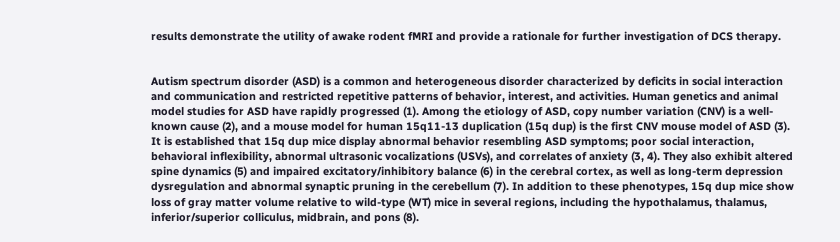results demonstrate the utility of awake rodent fMRI and provide a rationale for further investigation of DCS therapy.


Autism spectrum disorder (ASD) is a common and heterogeneous disorder characterized by deficits in social interaction and communication and restricted repetitive patterns of behavior, interest, and activities. Human genetics and animal model studies for ASD have rapidly progressed (1). Among the etiology of ASD, copy number variation (CNV) is a well-known cause (2), and a mouse model for human 15q11-13 duplication (15q dup) is the first CNV mouse model of ASD (3). It is established that 15q dup mice display abnormal behavior resembling ASD symptoms; poor social interaction, behavioral inflexibility, abnormal ultrasonic vocalizations (USVs), and correlates of anxiety (3, 4). They also exhibit altered spine dynamics (5) and impaired excitatory/inhibitory balance (6) in the cerebral cortex, as well as long-term depression dysregulation and abnormal synaptic pruning in the cerebellum (7). In addition to these phenotypes, 15q dup mice show loss of gray matter volume relative to wild-type (WT) mice in several regions, including the hypothalamus, thalamus, inferior/superior colliculus, midbrain, and pons (8).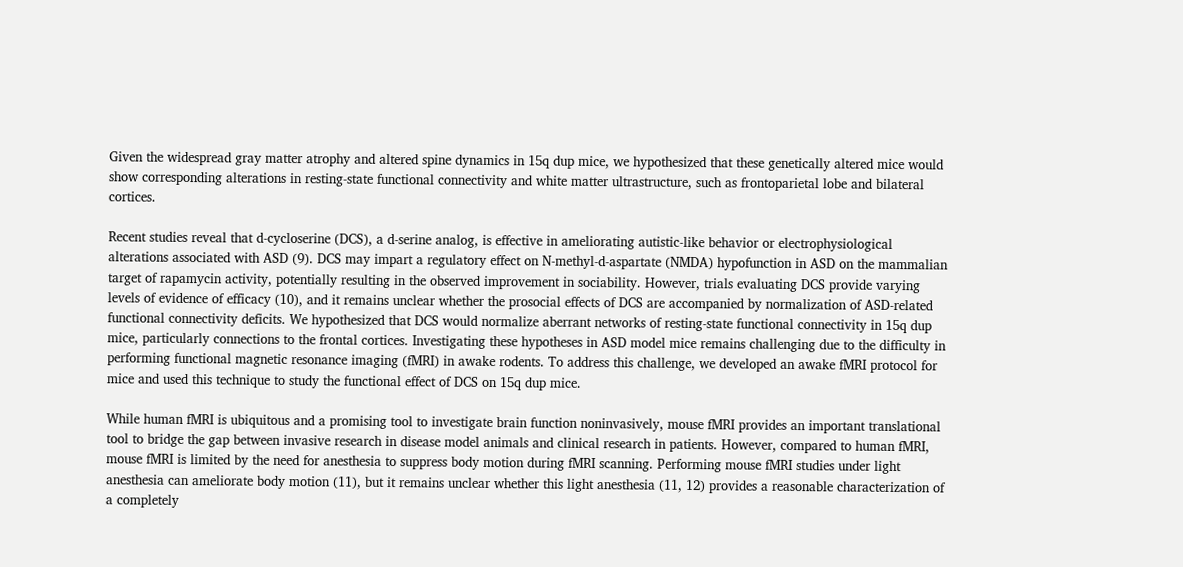Given the widespread gray matter atrophy and altered spine dynamics in 15q dup mice, we hypothesized that these genetically altered mice would show corresponding alterations in resting-state functional connectivity and white matter ultrastructure, such as frontoparietal lobe and bilateral cortices.

Recent studies reveal that d-cycloserine (DCS), a d-serine analog, is effective in ameliorating autistic-like behavior or electrophysiological alterations associated with ASD (9). DCS may impart a regulatory effect on N-methyl-d-aspartate (NMDA) hypofunction in ASD on the mammalian target of rapamycin activity, potentially resulting in the observed improvement in sociability. However, trials evaluating DCS provide varying levels of evidence of efficacy (10), and it remains unclear whether the prosocial effects of DCS are accompanied by normalization of ASD-related functional connectivity deficits. We hypothesized that DCS would normalize aberrant networks of resting-state functional connectivity in 15q dup mice, particularly connections to the frontal cortices. Investigating these hypotheses in ASD model mice remains challenging due to the difficulty in performing functional magnetic resonance imaging (fMRI) in awake rodents. To address this challenge, we developed an awake fMRI protocol for mice and used this technique to study the functional effect of DCS on 15q dup mice.

While human fMRI is ubiquitous and a promising tool to investigate brain function noninvasively, mouse fMRI provides an important translational tool to bridge the gap between invasive research in disease model animals and clinical research in patients. However, compared to human fMRI, mouse fMRI is limited by the need for anesthesia to suppress body motion during fMRI scanning. Performing mouse fMRI studies under light anesthesia can ameliorate body motion (11), but it remains unclear whether this light anesthesia (11, 12) provides a reasonable characterization of a completely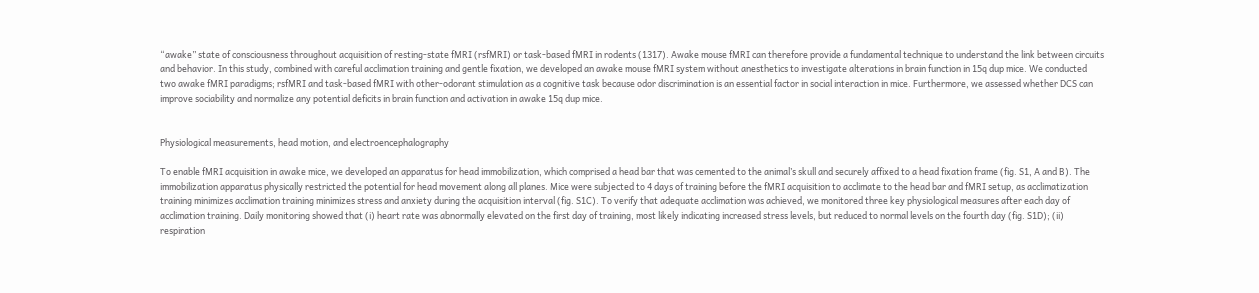“awake” state of consciousness throughout acquisition of resting-state fMRI (rsfMRI) or task-based fMRI in rodents (1317). Awake mouse fMRI can therefore provide a fundamental technique to understand the link between circuits and behavior. In this study, combined with careful acclimation training and gentle fixation, we developed an awake mouse fMRI system without anesthetics to investigate alterations in brain function in 15q dup mice. We conducted two awake fMRI paradigms; rsfMRI and task-based fMRI with other-odorant stimulation as a cognitive task because odor discrimination is an essential factor in social interaction in mice. Furthermore, we assessed whether DCS can improve sociability and normalize any potential deficits in brain function and activation in awake 15q dup mice.


Physiological measurements, head motion, and electroencephalography

To enable fMRI acquisition in awake mice, we developed an apparatus for head immobilization, which comprised a head bar that was cemented to the animal’s skull and securely affixed to a head fixation frame (fig. S1, A and B). The immobilization apparatus physically restricted the potential for head movement along all planes. Mice were subjected to 4 days of training before the fMRI acquisition to acclimate to the head bar and fMRI setup, as acclimatization training minimizes acclimation training minimizes stress and anxiety during the acquisition interval (fig. S1C). To verify that adequate acclimation was achieved, we monitored three key physiological measures after each day of acclimation training. Daily monitoring showed that (i) heart rate was abnormally elevated on the first day of training, most likely indicating increased stress levels, but reduced to normal levels on the fourth day (fig. S1D); (ii) respiration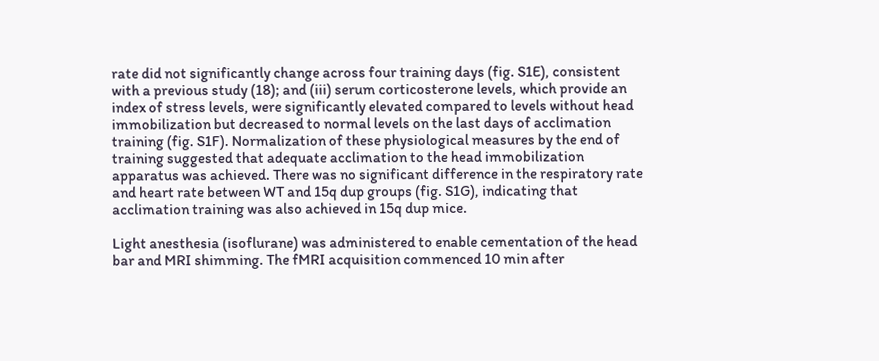rate did not significantly change across four training days (fig. S1E), consistent with a previous study (18); and (iii) serum corticosterone levels, which provide an index of stress levels, were significantly elevated compared to levels without head immobilization but decreased to normal levels on the last days of acclimation training (fig. S1F). Normalization of these physiological measures by the end of training suggested that adequate acclimation to the head immobilization apparatus was achieved. There was no significant difference in the respiratory rate and heart rate between WT and 15q dup groups (fig. S1G), indicating that acclimation training was also achieved in 15q dup mice.

Light anesthesia (isoflurane) was administered to enable cementation of the head bar and MRI shimming. The fMRI acquisition commenced 10 min after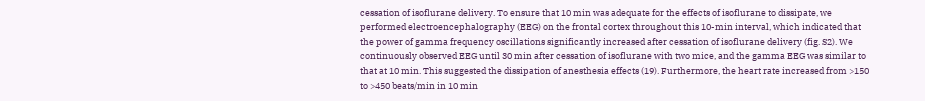cessation of isoflurane delivery. To ensure that 10 min was adequate for the effects of isoflurane to dissipate, we performed electroencephalography (EEG) on the frontal cortex throughout this 10-min interval, which indicated that the power of gamma frequency oscillations significantly increased after cessation of isoflurane delivery (fig. S2). We continuously observed EEG until 30 min after cessation of isoflurane with two mice, and the gamma EEG was similar to that at 10 min. This suggested the dissipation of anesthesia effects (19). Furthermore, the heart rate increased from >150 to >450 beats/min in 10 min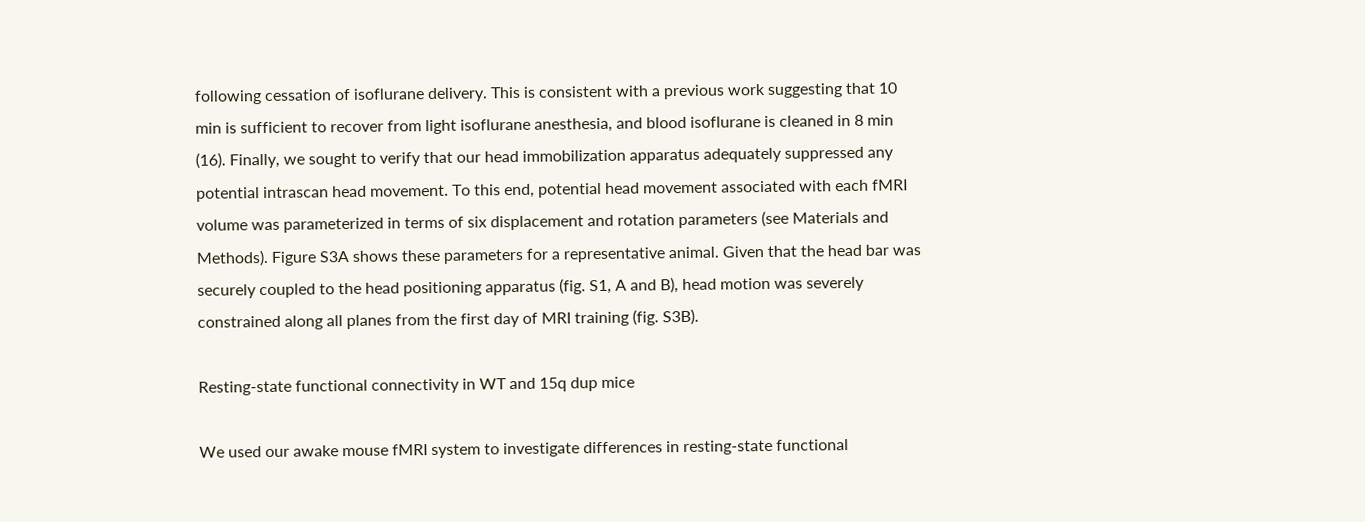following cessation of isoflurane delivery. This is consistent with a previous work suggesting that 10 min is sufficient to recover from light isoflurane anesthesia, and blood isoflurane is cleaned in 8 min (16). Finally, we sought to verify that our head immobilization apparatus adequately suppressed any potential intrascan head movement. To this end, potential head movement associated with each fMRI volume was parameterized in terms of six displacement and rotation parameters (see Materials and Methods). Figure S3A shows these parameters for a representative animal. Given that the head bar was securely coupled to the head positioning apparatus (fig. S1, A and B), head motion was severely constrained along all planes from the first day of MRI training (fig. S3B).

Resting-state functional connectivity in WT and 15q dup mice

We used our awake mouse fMRI system to investigate differences in resting-state functional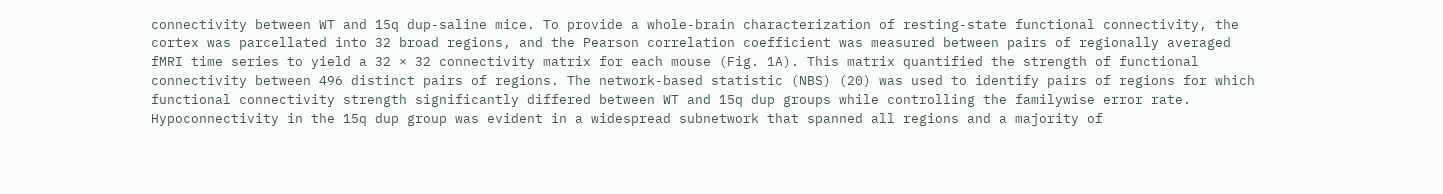connectivity between WT and 15q dup-saline mice. To provide a whole-brain characterization of resting-state functional connectivity, the cortex was parcellated into 32 broad regions, and the Pearson correlation coefficient was measured between pairs of regionally averaged fMRI time series to yield a 32 × 32 connectivity matrix for each mouse (Fig. 1A). This matrix quantified the strength of functional connectivity between 496 distinct pairs of regions. The network-based statistic (NBS) (20) was used to identify pairs of regions for which functional connectivity strength significantly differed between WT and 15q dup groups while controlling the familywise error rate. Hypoconnectivity in the 15q dup group was evident in a widespread subnetwork that spanned all regions and a majority of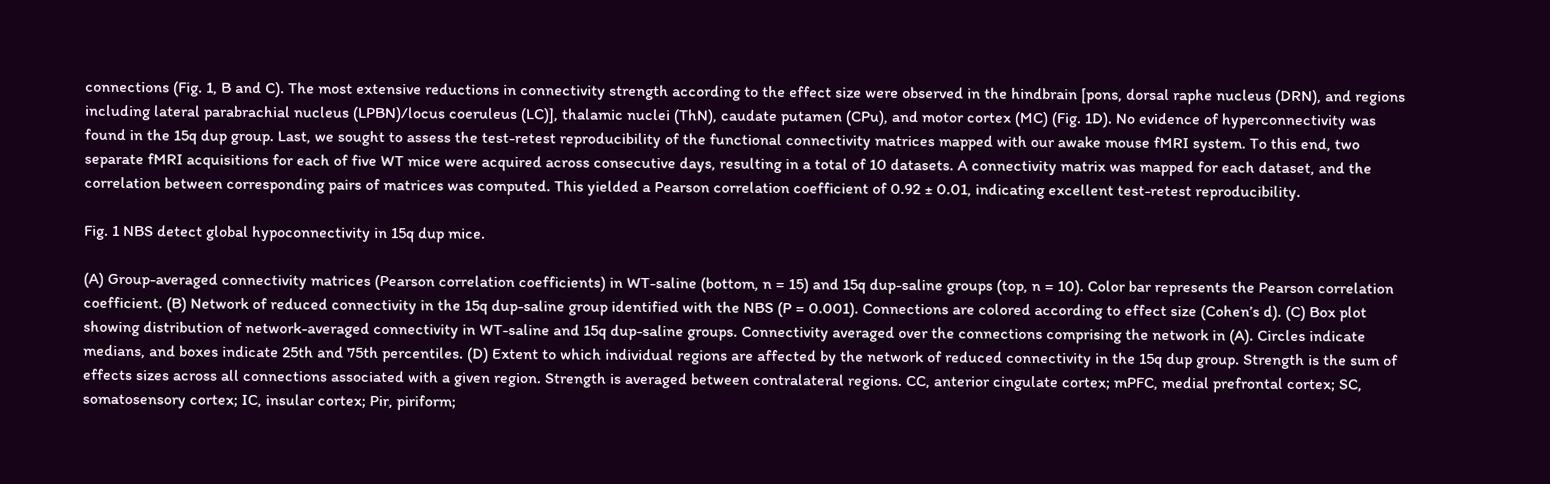connections (Fig. 1, B and C). The most extensive reductions in connectivity strength according to the effect size were observed in the hindbrain [pons, dorsal raphe nucleus (DRN), and regions including lateral parabrachial nucleus (LPBN)/locus coeruleus (LC)], thalamic nuclei (ThN), caudate putamen (CPu), and motor cortex (MC) (Fig. 1D). No evidence of hyperconnectivity was found in the 15q dup group. Last, we sought to assess the test-retest reproducibility of the functional connectivity matrices mapped with our awake mouse fMRI system. To this end, two separate fMRI acquisitions for each of five WT mice were acquired across consecutive days, resulting in a total of 10 datasets. A connectivity matrix was mapped for each dataset, and the correlation between corresponding pairs of matrices was computed. This yielded a Pearson correlation coefficient of 0.92 ± 0.01, indicating excellent test-retest reproducibility.

Fig. 1 NBS detect global hypoconnectivity in 15q dup mice.

(A) Group-averaged connectivity matrices (Pearson correlation coefficients) in WT-saline (bottom, n = 15) and 15q dup-saline groups (top, n = 10). Color bar represents the Pearson correlation coefficient. (B) Network of reduced connectivity in the 15q dup-saline group identified with the NBS (P = 0.001). Connections are colored according to effect size (Cohen’s d). (C) Box plot showing distribution of network-averaged connectivity in WT-saline and 15q dup-saline groups. Connectivity averaged over the connections comprising the network in (A). Circles indicate medians, and boxes indicate 25th and 75th percentiles. (D) Extent to which individual regions are affected by the network of reduced connectivity in the 15q dup group. Strength is the sum of effects sizes across all connections associated with a given region. Strength is averaged between contralateral regions. CC, anterior cingulate cortex; mPFC, medial prefrontal cortex; SC, somatosensory cortex; IC, insular cortex; Pir, piriform;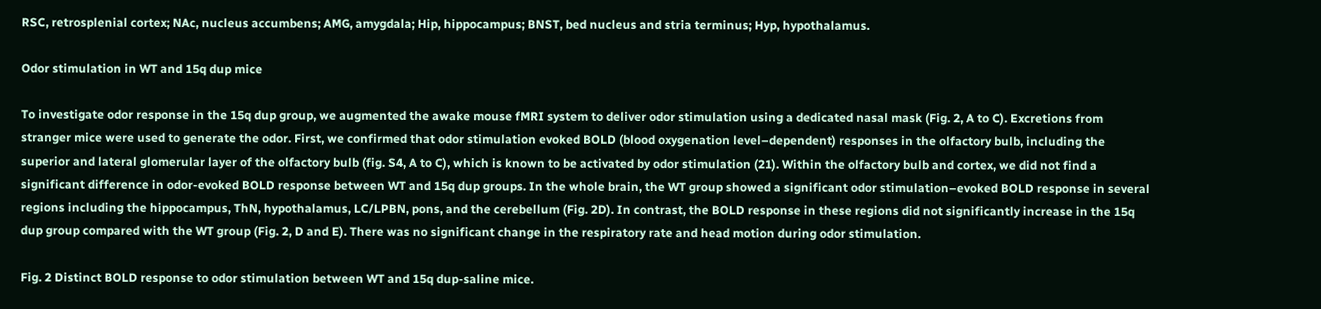RSC, retrosplenial cortex; NAc, nucleus accumbens; AMG, amygdala; Hip, hippocampus; BNST, bed nucleus and stria terminus; Hyp, hypothalamus.

Odor stimulation in WT and 15q dup mice

To investigate odor response in the 15q dup group, we augmented the awake mouse fMRI system to deliver odor stimulation using a dedicated nasal mask (Fig. 2, A to C). Excretions from stranger mice were used to generate the odor. First, we confirmed that odor stimulation evoked BOLD (blood oxygenation level–dependent) responses in the olfactory bulb, including the superior and lateral glomerular layer of the olfactory bulb (fig. S4, A to C), which is known to be activated by odor stimulation (21). Within the olfactory bulb and cortex, we did not find a significant difference in odor-evoked BOLD response between WT and 15q dup groups. In the whole brain, the WT group showed a significant odor stimulation–evoked BOLD response in several regions including the hippocampus, ThN, hypothalamus, LC/LPBN, pons, and the cerebellum (Fig. 2D). In contrast, the BOLD response in these regions did not significantly increase in the 15q dup group compared with the WT group (Fig. 2, D and E). There was no significant change in the respiratory rate and head motion during odor stimulation.

Fig. 2 Distinct BOLD response to odor stimulation between WT and 15q dup-saline mice.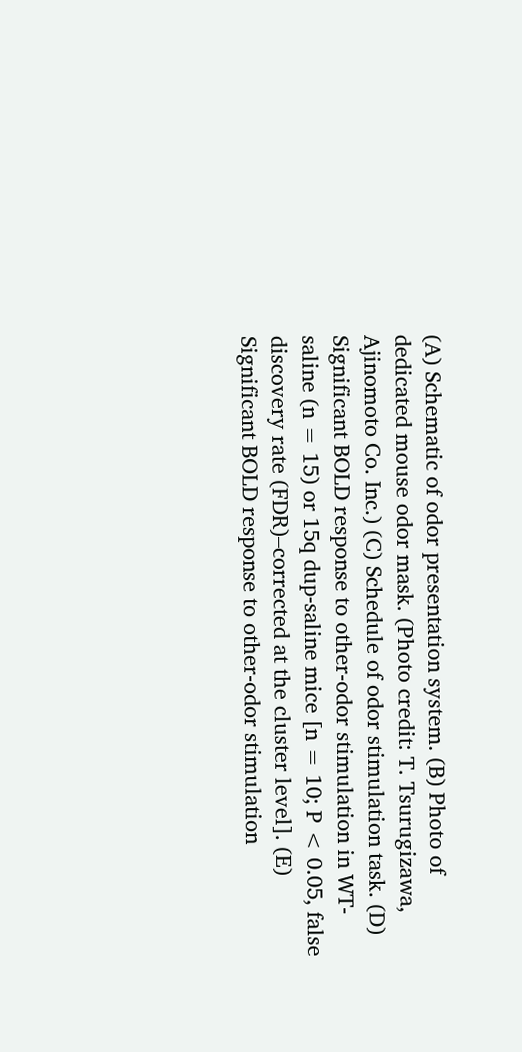(A) Schematic of odor presentation system. (B) Photo of dedicated mouse odor mask. (Photo credit: T. Tsurugizawa, Ajinomoto Co. Inc.) (C) Schedule of odor stimulation task. (D) Significant BOLD response to other-odor stimulation in WT-saline (n = 15) or 15q dup-saline mice [n = 10; P < 0.05, false discovery rate (FDR)–corrected at the cluster level]. (E) Significant BOLD response to other-odor stimulation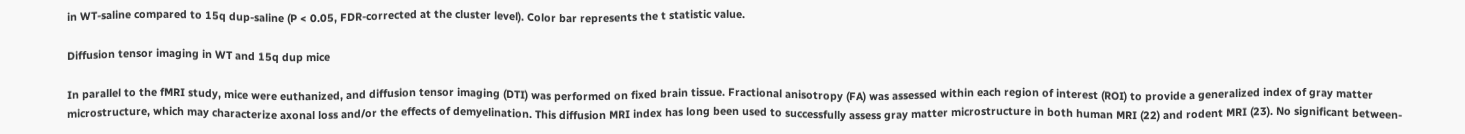in WT-saline compared to 15q dup-saline (P < 0.05, FDR-corrected at the cluster level). Color bar represents the t statistic value.

Diffusion tensor imaging in WT and 15q dup mice

In parallel to the fMRI study, mice were euthanized, and diffusion tensor imaging (DTI) was performed on fixed brain tissue. Fractional anisotropy (FA) was assessed within each region of interest (ROI) to provide a generalized index of gray matter microstructure, which may characterize axonal loss and/or the effects of demyelination. This diffusion MRI index has long been used to successfully assess gray matter microstructure in both human MRI (22) and rodent MRI (23). No significant between-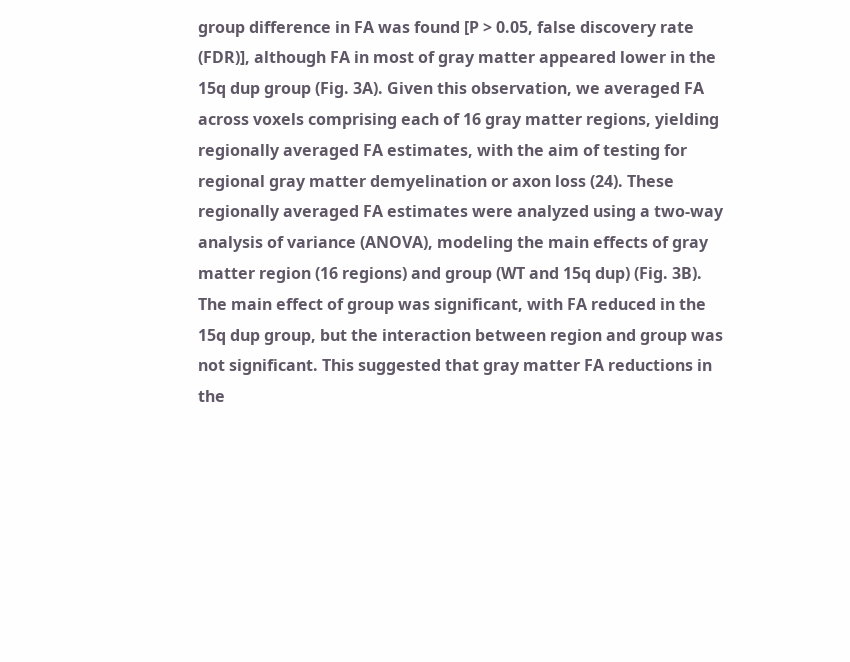group difference in FA was found [P > 0.05, false discovery rate (FDR)], although FA in most of gray matter appeared lower in the 15q dup group (Fig. 3A). Given this observation, we averaged FA across voxels comprising each of 16 gray matter regions, yielding regionally averaged FA estimates, with the aim of testing for regional gray matter demyelination or axon loss (24). These regionally averaged FA estimates were analyzed using a two-way analysis of variance (ANOVA), modeling the main effects of gray matter region (16 regions) and group (WT and 15q dup) (Fig. 3B). The main effect of group was significant, with FA reduced in the 15q dup group, but the interaction between region and group was not significant. This suggested that gray matter FA reductions in the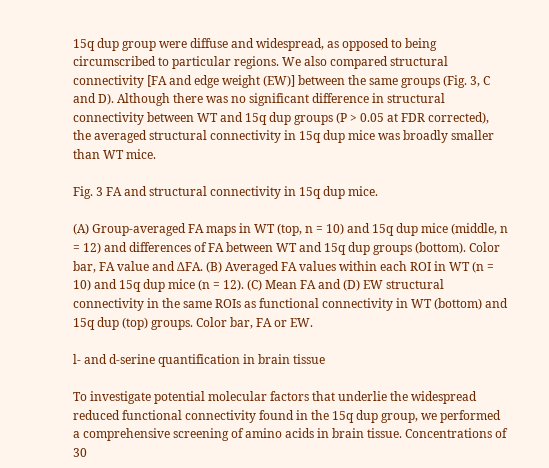15q dup group were diffuse and widespread, as opposed to being circumscribed to particular regions. We also compared structural connectivity [FA and edge weight (EW)] between the same groups (Fig. 3, C and D). Although there was no significant difference in structural connectivity between WT and 15q dup groups (P > 0.05 at FDR corrected), the averaged structural connectivity in 15q dup mice was broadly smaller than WT mice.

Fig. 3 FA and structural connectivity in 15q dup mice.

(A) Group-averaged FA maps in WT (top, n = 10) and 15q dup mice (middle, n = 12) and differences of FA between WT and 15q dup groups (bottom). Color bar, FA value and ΔFA. (B) Averaged FA values within each ROI in WT (n = 10) and 15q dup mice (n = 12). (C) Mean FA and (D) EW structural connectivity in the same ROIs as functional connectivity in WT (bottom) and 15q dup (top) groups. Color bar, FA or EW.

l- and d-serine quantification in brain tissue

To investigate potential molecular factors that underlie the widespread reduced functional connectivity found in the 15q dup group, we performed a comprehensive screening of amino acids in brain tissue. Concentrations of 30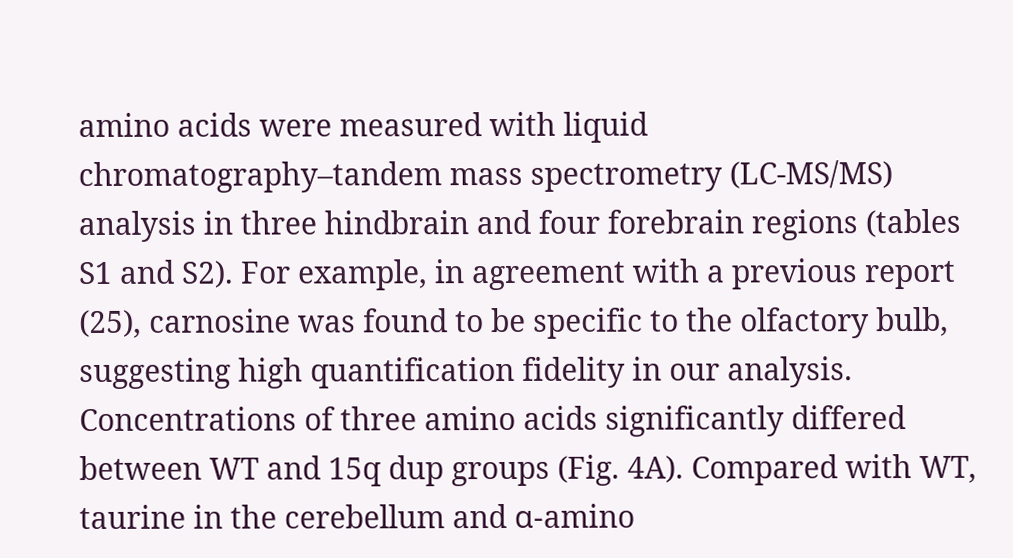amino acids were measured with liquid chromatography–tandem mass spectrometry (LC-MS/MS) analysis in three hindbrain and four forebrain regions (tables S1 and S2). For example, in agreement with a previous report (25), carnosine was found to be specific to the olfactory bulb, suggesting high quantification fidelity in our analysis. Concentrations of three amino acids significantly differed between WT and 15q dup groups (Fig. 4A). Compared with WT, taurine in the cerebellum and α-amino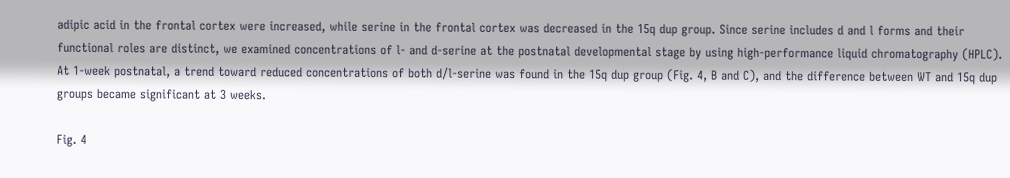adipic acid in the frontal cortex were increased, while serine in the frontal cortex was decreased in the 15q dup group. Since serine includes d and l forms and their functional roles are distinct, we examined concentrations of l- and d-serine at the postnatal developmental stage by using high-performance liquid chromatography (HPLC). At 1-week postnatal, a trend toward reduced concentrations of both d/l-serine was found in the 15q dup group (Fig. 4, B and C), and the difference between WT and 15q dup groups became significant at 3 weeks.

Fig. 4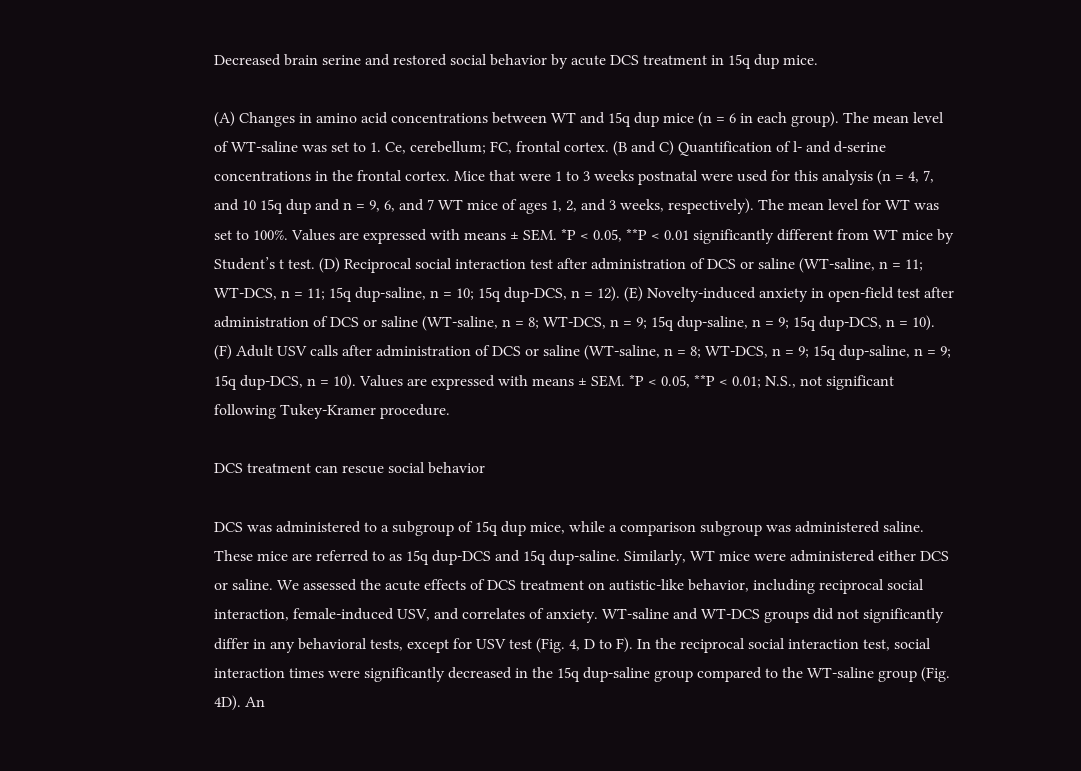Decreased brain serine and restored social behavior by acute DCS treatment in 15q dup mice.

(A) Changes in amino acid concentrations between WT and 15q dup mice (n = 6 in each group). The mean level of WT-saline was set to 1. Ce, cerebellum; FC, frontal cortex. (B and C) Quantification of l- and d-serine concentrations in the frontal cortex. Mice that were 1 to 3 weeks postnatal were used for this analysis (n = 4, 7, and 10 15q dup and n = 9, 6, and 7 WT mice of ages 1, 2, and 3 weeks, respectively). The mean level for WT was set to 100%. Values are expressed with means ± SEM. *P < 0.05, **P < 0.01 significantly different from WT mice by Student’s t test. (D) Reciprocal social interaction test after administration of DCS or saline (WT-saline, n = 11; WT-DCS, n = 11; 15q dup-saline, n = 10; 15q dup-DCS, n = 12). (E) Novelty-induced anxiety in open-field test after administration of DCS or saline (WT-saline, n = 8; WT-DCS, n = 9; 15q dup-saline, n = 9; 15q dup-DCS, n = 10). (F) Adult USV calls after administration of DCS or saline (WT-saline, n = 8; WT-DCS, n = 9; 15q dup-saline, n = 9; 15q dup-DCS, n = 10). Values are expressed with means ± SEM. *P < 0.05, **P < 0.01; N.S., not significant following Tukey-Kramer procedure.

DCS treatment can rescue social behavior

DCS was administered to a subgroup of 15q dup mice, while a comparison subgroup was administered saline. These mice are referred to as 15q dup-DCS and 15q dup-saline. Similarly, WT mice were administered either DCS or saline. We assessed the acute effects of DCS treatment on autistic-like behavior, including reciprocal social interaction, female-induced USV, and correlates of anxiety. WT-saline and WT-DCS groups did not significantly differ in any behavioral tests, except for USV test (Fig. 4, D to F). In the reciprocal social interaction test, social interaction times were significantly decreased in the 15q dup-saline group compared to the WT-saline group (Fig. 4D). An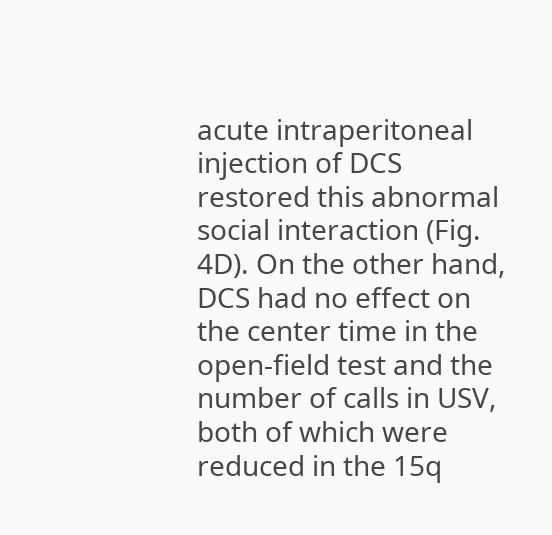acute intraperitoneal injection of DCS restored this abnormal social interaction (Fig. 4D). On the other hand, DCS had no effect on the center time in the open-field test and the number of calls in USV, both of which were reduced in the 15q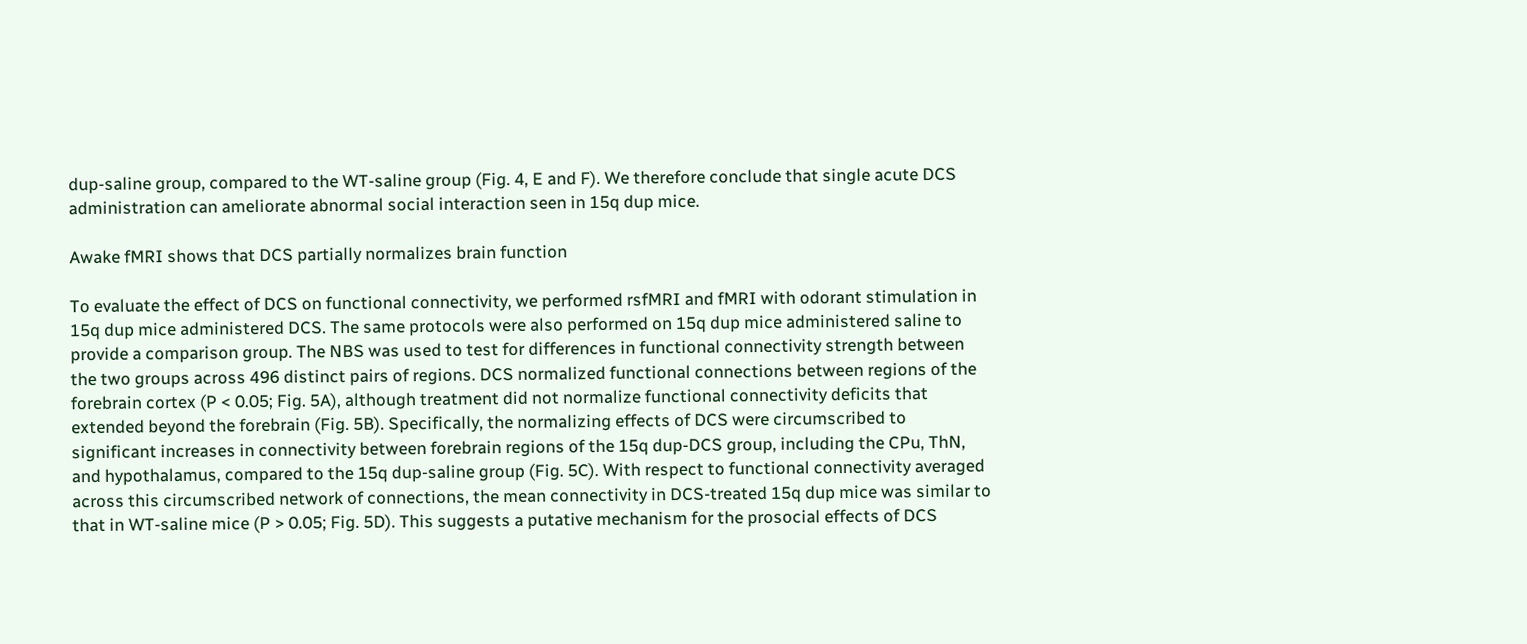dup-saline group, compared to the WT-saline group (Fig. 4, E and F). We therefore conclude that single acute DCS administration can ameliorate abnormal social interaction seen in 15q dup mice.

Awake fMRI shows that DCS partially normalizes brain function

To evaluate the effect of DCS on functional connectivity, we performed rsfMRI and fMRI with odorant stimulation in 15q dup mice administered DCS. The same protocols were also performed on 15q dup mice administered saline to provide a comparison group. The NBS was used to test for differences in functional connectivity strength between the two groups across 496 distinct pairs of regions. DCS normalized functional connections between regions of the forebrain cortex (P < 0.05; Fig. 5A), although treatment did not normalize functional connectivity deficits that extended beyond the forebrain (Fig. 5B). Specifically, the normalizing effects of DCS were circumscribed to significant increases in connectivity between forebrain regions of the 15q dup-DCS group, including the CPu, ThN, and hypothalamus, compared to the 15q dup-saline group (Fig. 5C). With respect to functional connectivity averaged across this circumscribed network of connections, the mean connectivity in DCS-treated 15q dup mice was similar to that in WT-saline mice (P > 0.05; Fig. 5D). This suggests a putative mechanism for the prosocial effects of DCS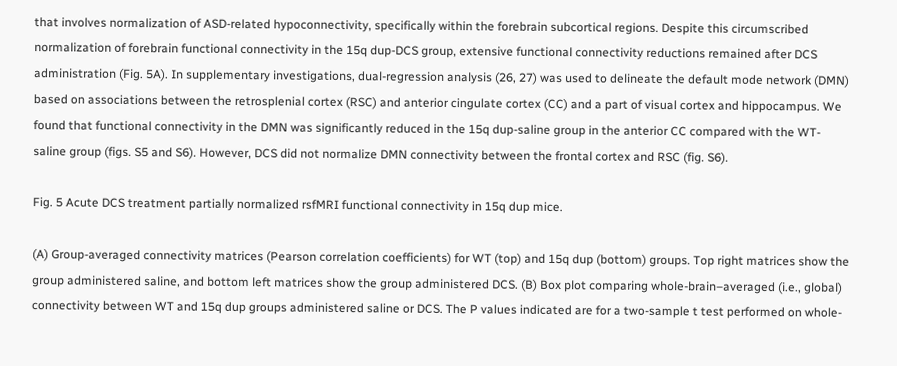that involves normalization of ASD-related hypoconnectivity, specifically within the forebrain subcortical regions. Despite this circumscribed normalization of forebrain functional connectivity in the 15q dup-DCS group, extensive functional connectivity reductions remained after DCS administration (Fig. 5A). In supplementary investigations, dual-regression analysis (26, 27) was used to delineate the default mode network (DMN) based on associations between the retrosplenial cortex (RSC) and anterior cingulate cortex (CC) and a part of visual cortex and hippocampus. We found that functional connectivity in the DMN was significantly reduced in the 15q dup-saline group in the anterior CC compared with the WT-saline group (figs. S5 and S6). However, DCS did not normalize DMN connectivity between the frontal cortex and RSC (fig. S6).

Fig. 5 Acute DCS treatment partially normalized rsfMRI functional connectivity in 15q dup mice.

(A) Group-averaged connectivity matrices (Pearson correlation coefficients) for WT (top) and 15q dup (bottom) groups. Top right matrices show the group administered saline, and bottom left matrices show the group administered DCS. (B) Box plot comparing whole-brain–averaged (i.e., global) connectivity between WT and 15q dup groups administered saline or DCS. The P values indicated are for a two-sample t test performed on whole-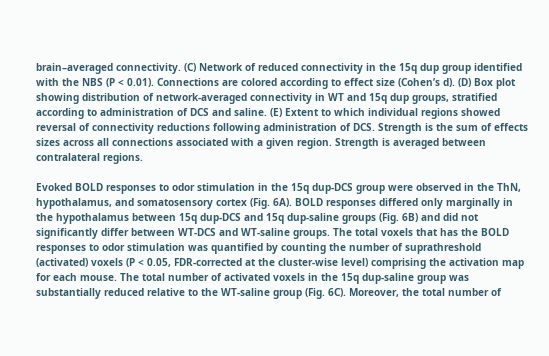brain–averaged connectivity. (C) Network of reduced connectivity in the 15q dup group identified with the NBS (P < 0.01). Connections are colored according to effect size (Cohen’s d). (D) Box plot showing distribution of network-averaged connectivity in WT and 15q dup groups, stratified according to administration of DCS and saline. (E) Extent to which individual regions showed reversal of connectivity reductions following administration of DCS. Strength is the sum of effects sizes across all connections associated with a given region. Strength is averaged between contralateral regions.

Evoked BOLD responses to odor stimulation in the 15q dup-DCS group were observed in the ThN, hypothalamus, and somatosensory cortex (Fig. 6A). BOLD responses differed only marginally in the hypothalamus between 15q dup-DCS and 15q dup-saline groups (Fig. 6B) and did not significantly differ between WT-DCS and WT-saline groups. The total voxels that has the BOLD responses to odor stimulation was quantified by counting the number of suprathreshold (activated) voxels (P < 0.05, FDR-corrected at the cluster-wise level) comprising the activation map for each mouse. The total number of activated voxels in the 15q dup-saline group was substantially reduced relative to the WT-saline group (Fig. 6C). Moreover, the total number of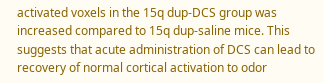activated voxels in the 15q dup-DCS group was increased compared to 15q dup-saline mice. This suggests that acute administration of DCS can lead to recovery of normal cortical activation to odor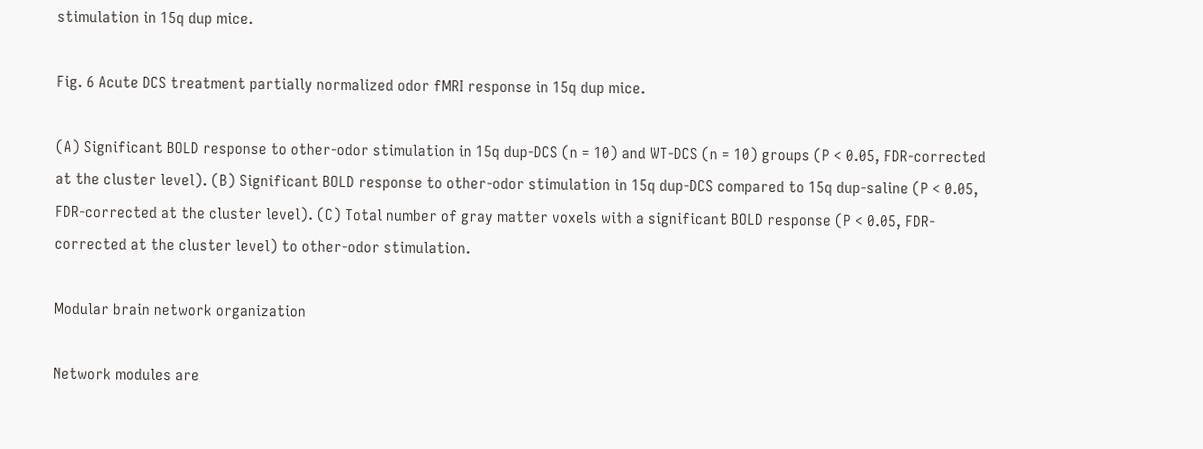stimulation in 15q dup mice.

Fig. 6 Acute DCS treatment partially normalized odor fMRI response in 15q dup mice.

(A) Significant BOLD response to other-odor stimulation in 15q dup-DCS (n = 10) and WT-DCS (n = 10) groups (P < 0.05, FDR-corrected at the cluster level). (B) Significant BOLD response to other-odor stimulation in 15q dup-DCS compared to 15q dup-saline (P < 0.05, FDR-corrected at the cluster level). (C) Total number of gray matter voxels with a significant BOLD response (P < 0.05, FDR-corrected at the cluster level) to other-odor stimulation.

Modular brain network organization

Network modules are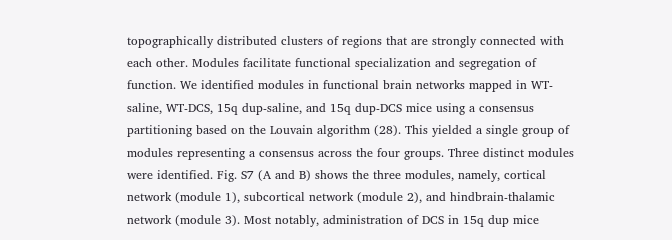topographically distributed clusters of regions that are strongly connected with each other. Modules facilitate functional specialization and segregation of function. We identified modules in functional brain networks mapped in WT-saline, WT-DCS, 15q dup-saline, and 15q dup-DCS mice using a consensus partitioning based on the Louvain algorithm (28). This yielded a single group of modules representing a consensus across the four groups. Three distinct modules were identified. Fig. S7 (A and B) shows the three modules, namely, cortical network (module 1), subcortical network (module 2), and hindbrain-thalamic network (module 3). Most notably, administration of DCS in 15q dup mice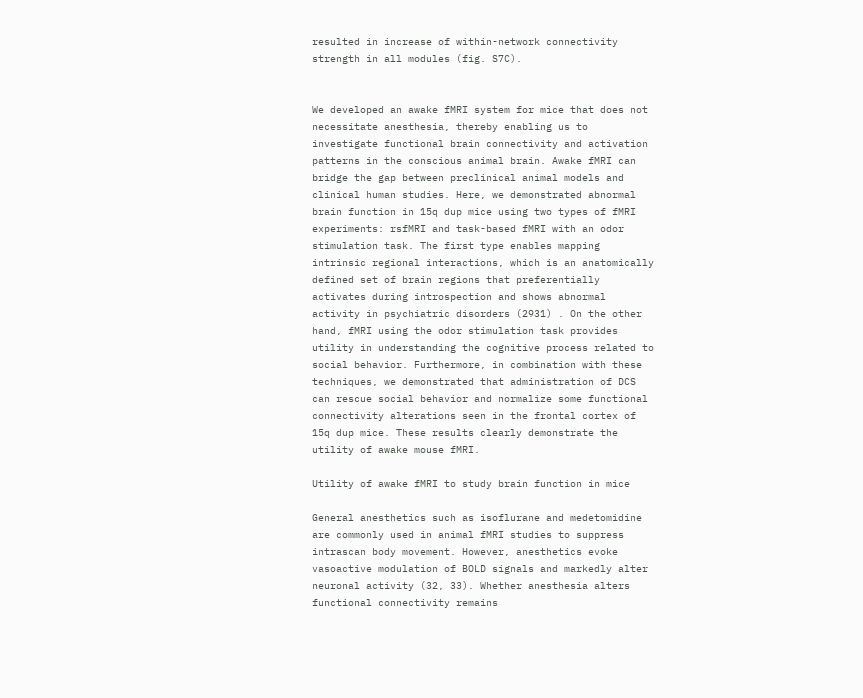resulted in increase of within-network connectivity strength in all modules (fig. S7C).


We developed an awake fMRI system for mice that does not necessitate anesthesia, thereby enabling us to investigate functional brain connectivity and activation patterns in the conscious animal brain. Awake fMRI can bridge the gap between preclinical animal models and clinical human studies. Here, we demonstrated abnormal brain function in 15q dup mice using two types of fMRI experiments: rsfMRI and task-based fMRI with an odor stimulation task. The first type enables mapping intrinsic regional interactions, which is an anatomically defined set of brain regions that preferentially activates during introspection and shows abnormal activity in psychiatric disorders (2931) . On the other hand, fMRI using the odor stimulation task provides utility in understanding the cognitive process related to social behavior. Furthermore, in combination with these techniques, we demonstrated that administration of DCS can rescue social behavior and normalize some functional connectivity alterations seen in the frontal cortex of 15q dup mice. These results clearly demonstrate the utility of awake mouse fMRI.

Utility of awake fMRI to study brain function in mice

General anesthetics such as isoflurane and medetomidine are commonly used in animal fMRI studies to suppress intrascan body movement. However, anesthetics evoke vasoactive modulation of BOLD signals and markedly alter neuronal activity (32, 33). Whether anesthesia alters functional connectivity remains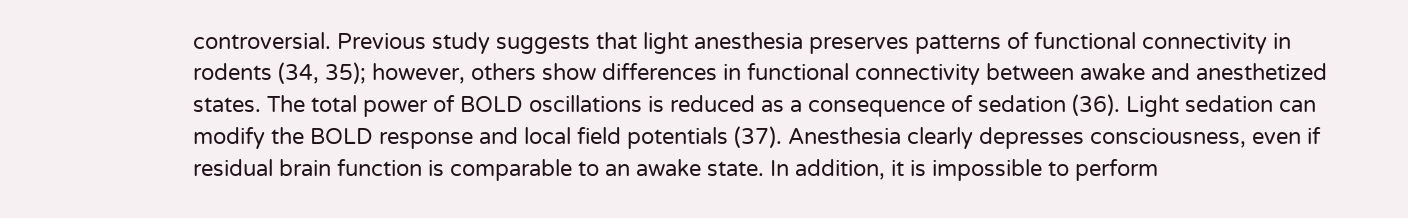controversial. Previous study suggests that light anesthesia preserves patterns of functional connectivity in rodents (34, 35); however, others show differences in functional connectivity between awake and anesthetized states. The total power of BOLD oscillations is reduced as a consequence of sedation (36). Light sedation can modify the BOLD response and local field potentials (37). Anesthesia clearly depresses consciousness, even if residual brain function is comparable to an awake state. In addition, it is impossible to perform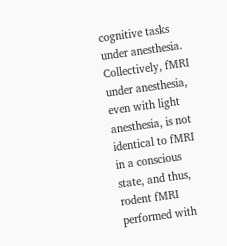cognitive tasks under anesthesia. Collectively, fMRI under anesthesia, even with light anesthesia, is not identical to fMRI in a conscious state, and thus, rodent fMRI performed with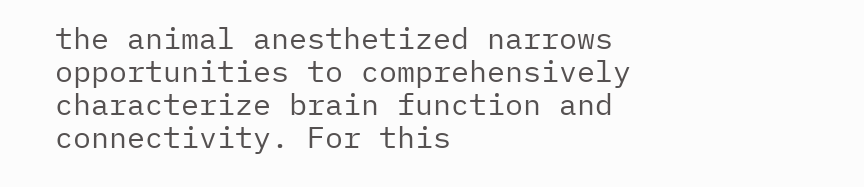the animal anesthetized narrows opportunities to comprehensively characterize brain function and connectivity. For this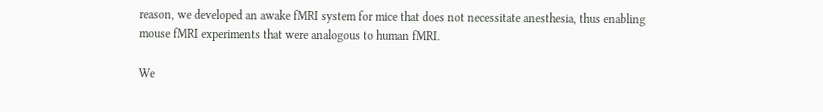reason, we developed an awake fMRI system for mice that does not necessitate anesthesia, thus enabling mouse fMRI experiments that were analogous to human fMRI.

We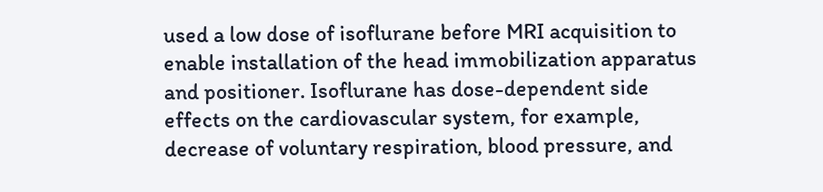used a low dose of isoflurane before MRI acquisition to enable installation of the head immobilization apparatus and positioner. Isoflurane has dose-dependent side effects on the cardiovascular system, for example, decrease of voluntary respiration, blood pressure, and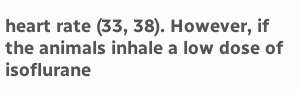heart rate (33, 38). However, if the animals inhale a low dose of isoflurane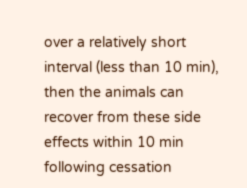over a relatively short interval (less than 10 min), then the animals can recover from these side effects within 10 min following cessation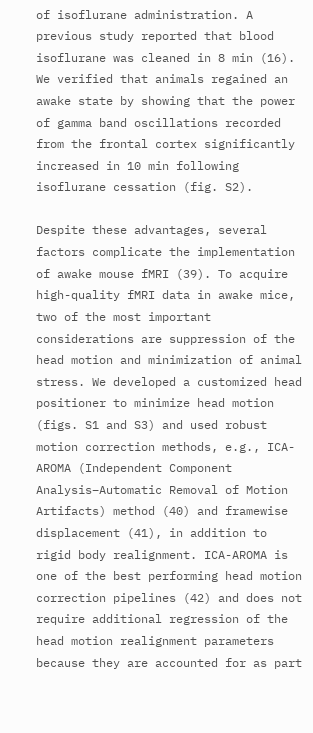of isoflurane administration. A previous study reported that blood isoflurane was cleaned in 8 min (16). We verified that animals regained an awake state by showing that the power of gamma band oscillations recorded from the frontal cortex significantly increased in 10 min following isoflurane cessation (fig. S2).

Despite these advantages, several factors complicate the implementation of awake mouse fMRI (39). To acquire high-quality fMRI data in awake mice, two of the most important considerations are suppression of the head motion and minimization of animal stress. We developed a customized head positioner to minimize head motion (figs. S1 and S3) and used robust motion correction methods, e.g., ICA-AROMA (Independent Component Analysis–Automatic Removal of Motion Artifacts) method (40) and framewise displacement (41), in addition to rigid body realignment. ICA-AROMA is one of the best performing head motion correction pipelines (42) and does not require additional regression of the head motion realignment parameters because they are accounted for as part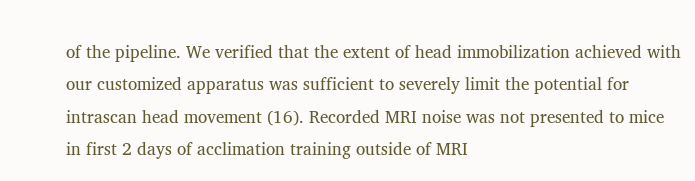of the pipeline. We verified that the extent of head immobilization achieved with our customized apparatus was sufficient to severely limit the potential for intrascan head movement (16). Recorded MRI noise was not presented to mice in first 2 days of acclimation training outside of MRI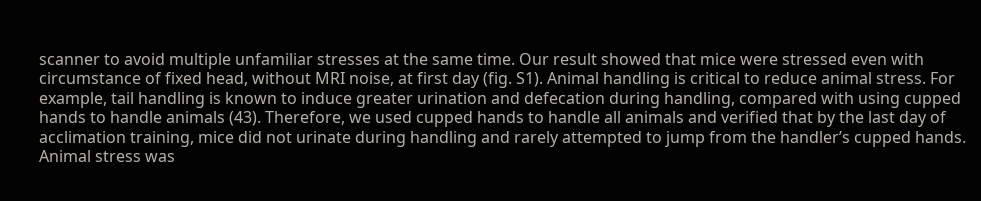scanner to avoid multiple unfamiliar stresses at the same time. Our result showed that mice were stressed even with circumstance of fixed head, without MRI noise, at first day (fig. S1). Animal handling is critical to reduce animal stress. For example, tail handling is known to induce greater urination and defecation during handling, compared with using cupped hands to handle animals (43). Therefore, we used cupped hands to handle all animals and verified that by the last day of acclimation training, mice did not urinate during handling and rarely attempted to jump from the handler’s cupped hands. Animal stress was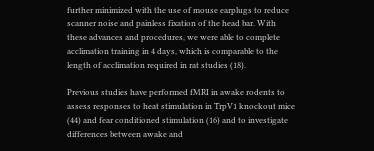further minimized with the use of mouse earplugs to reduce scanner noise and painless fixation of the head bar. With these advances and procedures, we were able to complete acclimation training in 4 days, which is comparable to the length of acclimation required in rat studies (18).

Previous studies have performed fMRI in awake rodents to assess responses to heat stimulation in TrpV1 knockout mice (44) and fear conditioned stimulation (16) and to investigate differences between awake and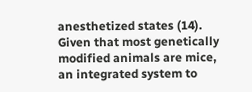anesthetized states (14). Given that most genetically modified animals are mice, an integrated system to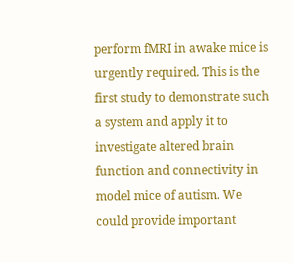perform fMRI in awake mice is urgently required. This is the first study to demonstrate such a system and apply it to investigate altered brain function and connectivity in model mice of autism. We could provide important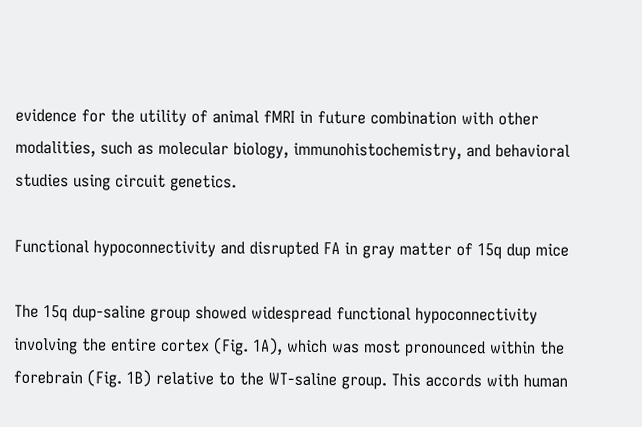evidence for the utility of animal fMRI in future combination with other modalities, such as molecular biology, immunohistochemistry, and behavioral studies using circuit genetics.

Functional hypoconnectivity and disrupted FA in gray matter of 15q dup mice

The 15q dup-saline group showed widespread functional hypoconnectivity involving the entire cortex (Fig. 1A), which was most pronounced within the forebrain (Fig. 1B) relative to the WT-saline group. This accords with human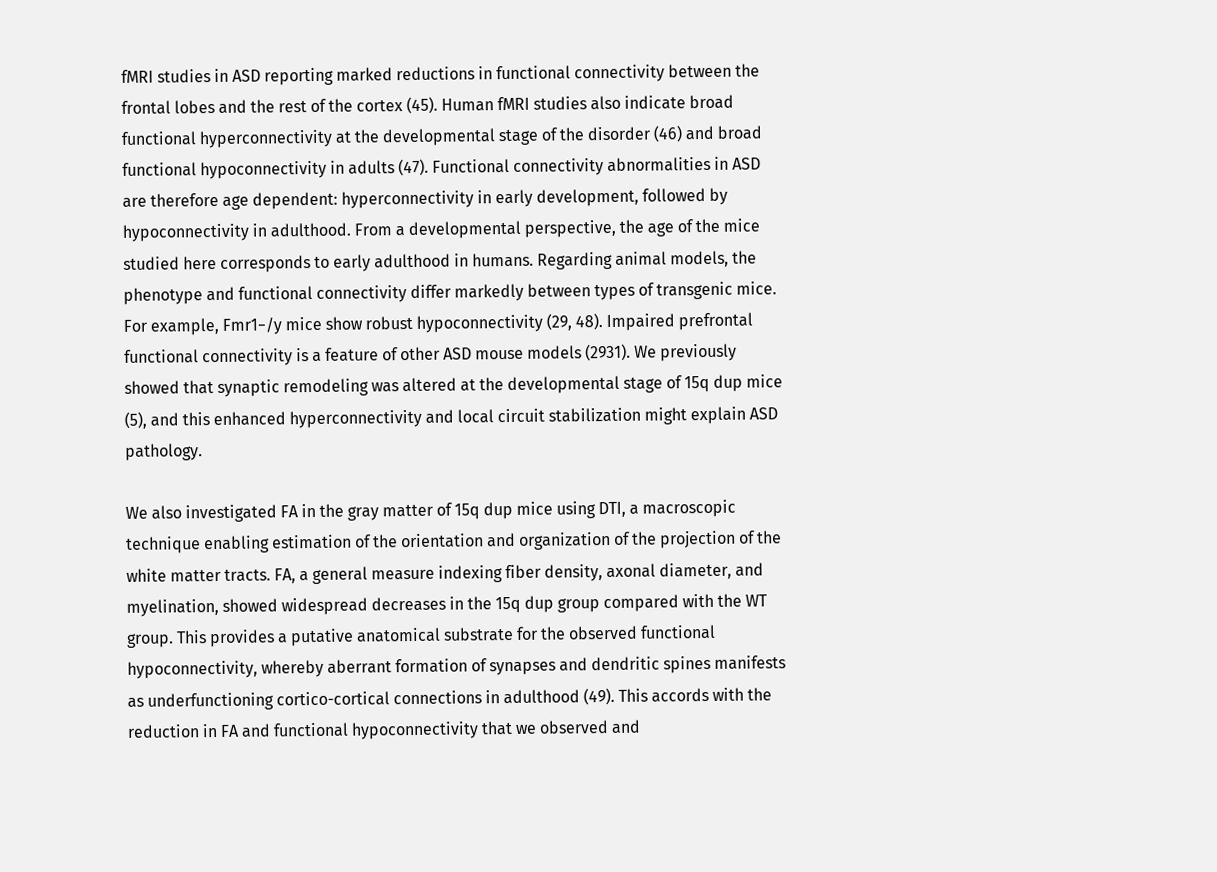fMRI studies in ASD reporting marked reductions in functional connectivity between the frontal lobes and the rest of the cortex (45). Human fMRI studies also indicate broad functional hyperconnectivity at the developmental stage of the disorder (46) and broad functional hypoconnectivity in adults (47). Functional connectivity abnormalities in ASD are therefore age dependent: hyperconnectivity in early development, followed by hypoconnectivity in adulthood. From a developmental perspective, the age of the mice studied here corresponds to early adulthood in humans. Regarding animal models, the phenotype and functional connectivity differ markedly between types of transgenic mice. For example, Fmr1−/y mice show robust hypoconnectivity (29, 48). Impaired prefrontal functional connectivity is a feature of other ASD mouse models (2931). We previously showed that synaptic remodeling was altered at the developmental stage of 15q dup mice (5), and this enhanced hyperconnectivity and local circuit stabilization might explain ASD pathology.

We also investigated FA in the gray matter of 15q dup mice using DTI, a macroscopic technique enabling estimation of the orientation and organization of the projection of the white matter tracts. FA, a general measure indexing fiber density, axonal diameter, and myelination, showed widespread decreases in the 15q dup group compared with the WT group. This provides a putative anatomical substrate for the observed functional hypoconnectivity, whereby aberrant formation of synapses and dendritic spines manifests as underfunctioning cortico-cortical connections in adulthood (49). This accords with the reduction in FA and functional hypoconnectivity that we observed and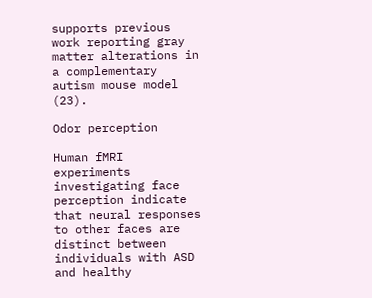supports previous work reporting gray matter alterations in a complementary autism mouse model (23).

Odor perception

Human fMRI experiments investigating face perception indicate that neural responses to other faces are distinct between individuals with ASD and healthy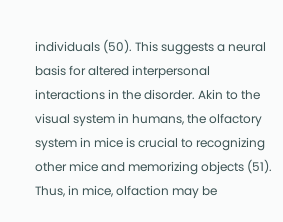individuals (50). This suggests a neural basis for altered interpersonal interactions in the disorder. Akin to the visual system in humans, the olfactory system in mice is crucial to recognizing other mice and memorizing objects (51). Thus, in mice, olfaction may be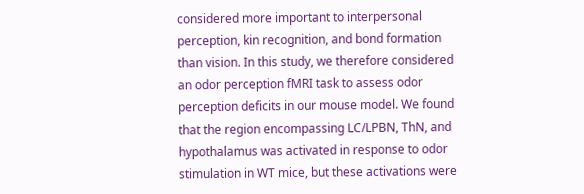considered more important to interpersonal perception, kin recognition, and bond formation than vision. In this study, we therefore considered an odor perception fMRI task to assess odor perception deficits in our mouse model. We found that the region encompassing LC/LPBN, ThN, and hypothalamus was activated in response to odor stimulation in WT mice, but these activations were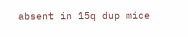absent in 15q dup mice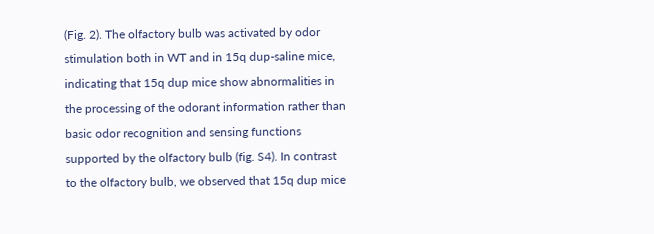(Fig. 2). The olfactory bulb was activated by odor stimulation both in WT and in 15q dup-saline mice, indicating that 15q dup mice show abnormalities in the processing of the odorant information rather than basic odor recognition and sensing functions supported by the olfactory bulb (fig. S4). In contrast to the olfactory bulb, we observed that 15q dup mice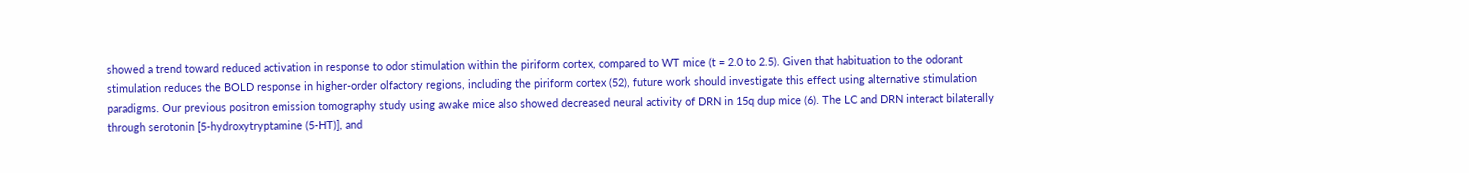showed a trend toward reduced activation in response to odor stimulation within the piriform cortex, compared to WT mice (t = 2.0 to 2.5). Given that habituation to the odorant stimulation reduces the BOLD response in higher-order olfactory regions, including the piriform cortex (52), future work should investigate this effect using alternative stimulation paradigms. Our previous positron emission tomography study using awake mice also showed decreased neural activity of DRN in 15q dup mice (6). The LC and DRN interact bilaterally through serotonin [5-hydroxytryptamine (5-HT)], and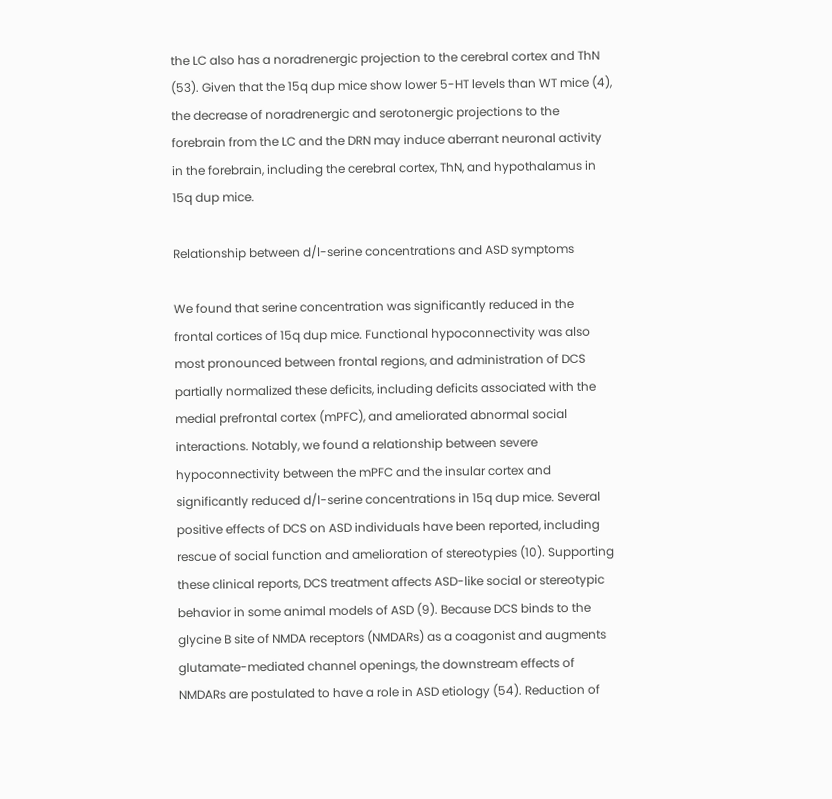the LC also has a noradrenergic projection to the cerebral cortex and ThN (53). Given that the 15q dup mice show lower 5-HT levels than WT mice (4), the decrease of noradrenergic and serotonergic projections to the forebrain from the LC and the DRN may induce aberrant neuronal activity in the forebrain, including the cerebral cortex, ThN, and hypothalamus in 15q dup mice.

Relationship between d/l-serine concentrations and ASD symptoms

We found that serine concentration was significantly reduced in the frontal cortices of 15q dup mice. Functional hypoconnectivity was also most pronounced between frontal regions, and administration of DCS partially normalized these deficits, including deficits associated with the medial prefrontal cortex (mPFC), and ameliorated abnormal social interactions. Notably, we found a relationship between severe hypoconnectivity between the mPFC and the insular cortex and significantly reduced d/l-serine concentrations in 15q dup mice. Several positive effects of DCS on ASD individuals have been reported, including rescue of social function and amelioration of stereotypies (10). Supporting these clinical reports, DCS treatment affects ASD-like social or stereotypic behavior in some animal models of ASD (9). Because DCS binds to the glycine B site of NMDA receptors (NMDARs) as a coagonist and augments glutamate-mediated channel openings, the downstream effects of NMDARs are postulated to have a role in ASD etiology (54). Reduction of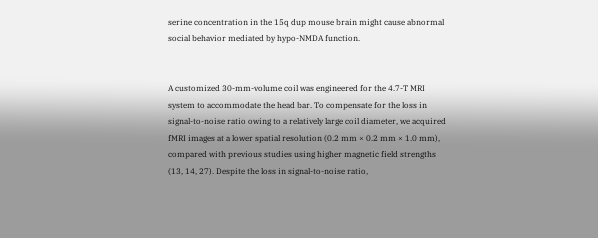serine concentration in the 15q dup mouse brain might cause abnormal social behavior mediated by hypo-NMDA function.


A customized 30-mm-volume coil was engineered for the 4.7-T MRI system to accommodate the head bar. To compensate for the loss in signal-to-noise ratio owing to a relatively large coil diameter, we acquired fMRI images at a lower spatial resolution (0.2 mm × 0.2 mm × 1.0 mm), compared with previous studies using higher magnetic field strengths (13, 14, 27). Despite the loss in signal-to-noise ratio,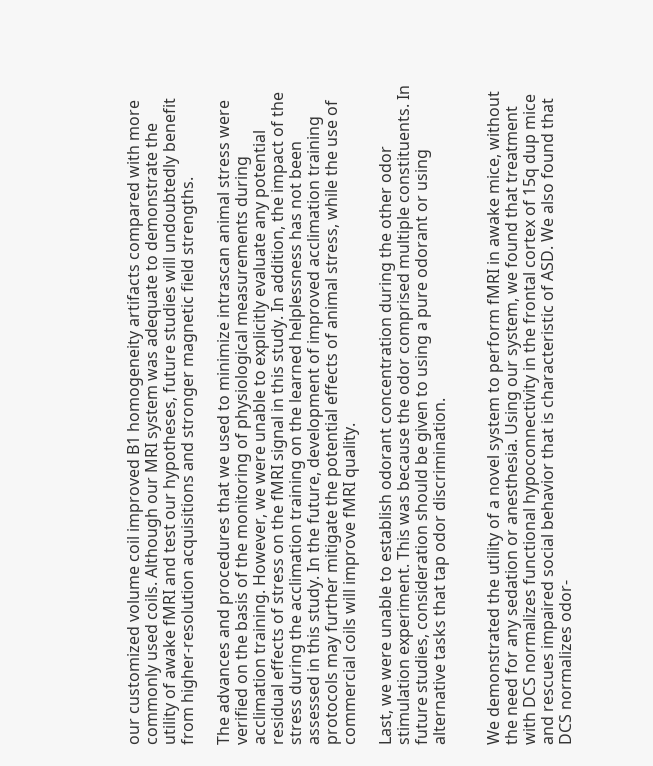our customized volume coil improved B1 homogeneity artifacts compared with more commonly used coils. Although our MRI system was adequate to demonstrate the utility of awake fMRI and test our hypotheses, future studies will undoubtedly benefit from higher-resolution acquisitions and stronger magnetic field strengths.

The advances and procedures that we used to minimize intrascan animal stress were verified on the basis of the monitoring of physiological measurements during acclimation training. However, we were unable to explicitly evaluate any potential residual effects of stress on the fMRI signal in this study. In addition, the impact of the stress during the acclimation training on the learned helplessness has not been assessed in this study. In the future, development of improved acclimation training protocols may further mitigate the potential effects of animal stress, while the use of commercial coils will improve fMRI quality.

Last, we were unable to establish odorant concentration during the other odor stimulation experiment. This was because the odor comprised multiple constituents. In future studies, consideration should be given to using a pure odorant or using alternative tasks that tap odor discrimination.


We demonstrated the utility of a novel system to perform fMRI in awake mice, without the need for any sedation or anesthesia. Using our system, we found that treatment with DCS normalizes functional hypoconnectivity in the frontal cortex of 15q dup mice and rescues impaired social behavior that is characteristic of ASD. We also found that DCS normalizes odor-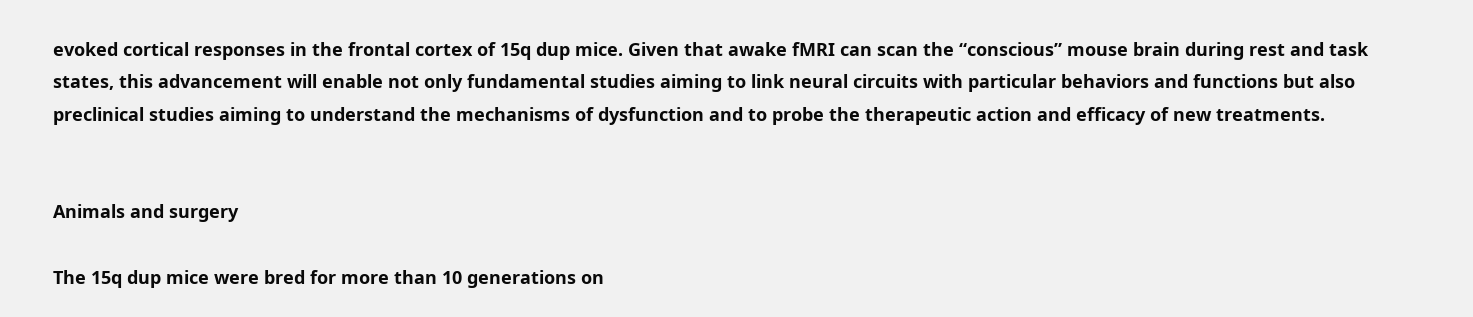evoked cortical responses in the frontal cortex of 15q dup mice. Given that awake fMRI can scan the “conscious” mouse brain during rest and task states, this advancement will enable not only fundamental studies aiming to link neural circuits with particular behaviors and functions but also preclinical studies aiming to understand the mechanisms of dysfunction and to probe the therapeutic action and efficacy of new treatments.


Animals and surgery

The 15q dup mice were bred for more than 10 generations on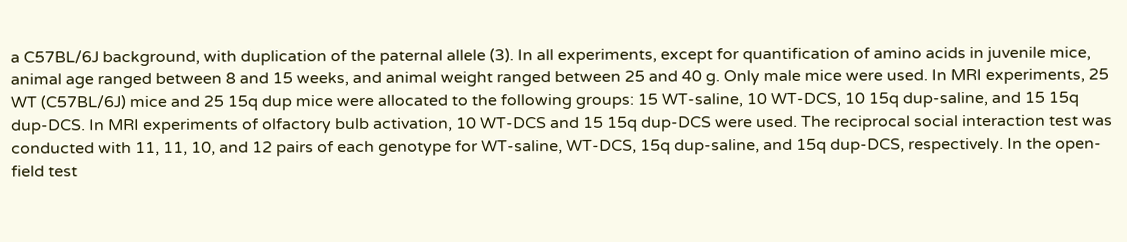a C57BL/6J background, with duplication of the paternal allele (3). In all experiments, except for quantification of amino acids in juvenile mice, animal age ranged between 8 and 15 weeks, and animal weight ranged between 25 and 40 g. Only male mice were used. In MRI experiments, 25 WT (C57BL/6J) mice and 25 15q dup mice were allocated to the following groups: 15 WT-saline, 10 WT-DCS, 10 15q dup-saline, and 15 15q dup-DCS. In MRI experiments of olfactory bulb activation, 10 WT-DCS and 15 15q dup-DCS were used. The reciprocal social interaction test was conducted with 11, 11, 10, and 12 pairs of each genotype for WT-saline, WT-DCS, 15q dup-saline, and 15q dup-DCS, respectively. In the open-field test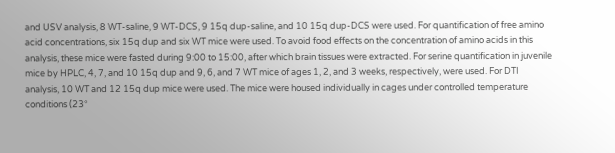and USV analysis, 8 WT-saline, 9 WT-DCS, 9 15q dup-saline, and 10 15q dup-DCS were used. For quantification of free amino acid concentrations, six 15q dup and six WT mice were used. To avoid food effects on the concentration of amino acids in this analysis, these mice were fasted during 9:00 to 15:00, after which brain tissues were extracted. For serine quantification in juvenile mice by HPLC, 4, 7, and 10 15q dup and 9, 6, and 7 WT mice of ages 1, 2, and 3 weeks, respectively, were used. For DTI analysis, 10 WT and 12 15q dup mice were used. The mice were housed individually in cages under controlled temperature conditions (23°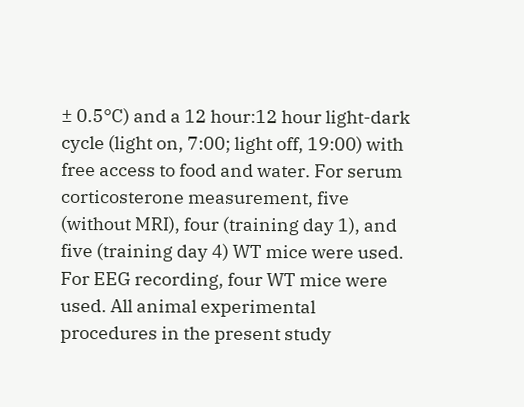± 0.5°C) and a 12 hour:12 hour light-dark cycle (light on, 7:00; light off, 19:00) with free access to food and water. For serum corticosterone measurement, five (without MRI), four (training day 1), and five (training day 4) WT mice were used. For EEG recording, four WT mice were used. All animal experimental procedures in the present study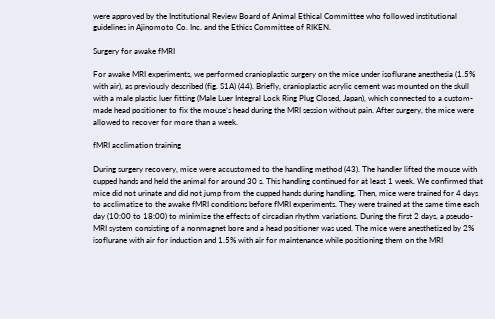were approved by the Institutional Review Board of Animal Ethical Committee who followed institutional guidelines in Ajinomoto Co. Inc. and the Ethics Committee of RIKEN.

Surgery for awake fMRI

For awake MRI experiments, we performed cranioplastic surgery on the mice under isoflurane anesthesia (1.5% with air), as previously described (fig. S1A) (44). Briefly, cranioplastic acrylic cement was mounted on the skull with a male plastic luer fitting (Male Luer Integral Lock Ring Plug Closed, Japan), which connected to a custom-made head positioner to fix the mouse’s head during the MRI session without pain. After surgery, the mice were allowed to recover for more than a week.

fMRI acclimation training

During surgery recovery, mice were accustomed to the handling method (43). The handler lifted the mouse with cupped hands and held the animal for around 30 s. This handling continued for at least 1 week. We confirmed that mice did not urinate and did not jump from the cupped hands during handling. Then, mice were trained for 4 days to acclimatize to the awake fMRI conditions before fMRI experiments. They were trained at the same time each day (10:00 to 18:00) to minimize the effects of circadian rhythm variations. During the first 2 days, a pseudo-MRI system consisting of a nonmagnet bore and a head positioner was used. The mice were anesthetized by 2% isoflurane with air for induction and 1.5% with air for maintenance while positioning them on the MRI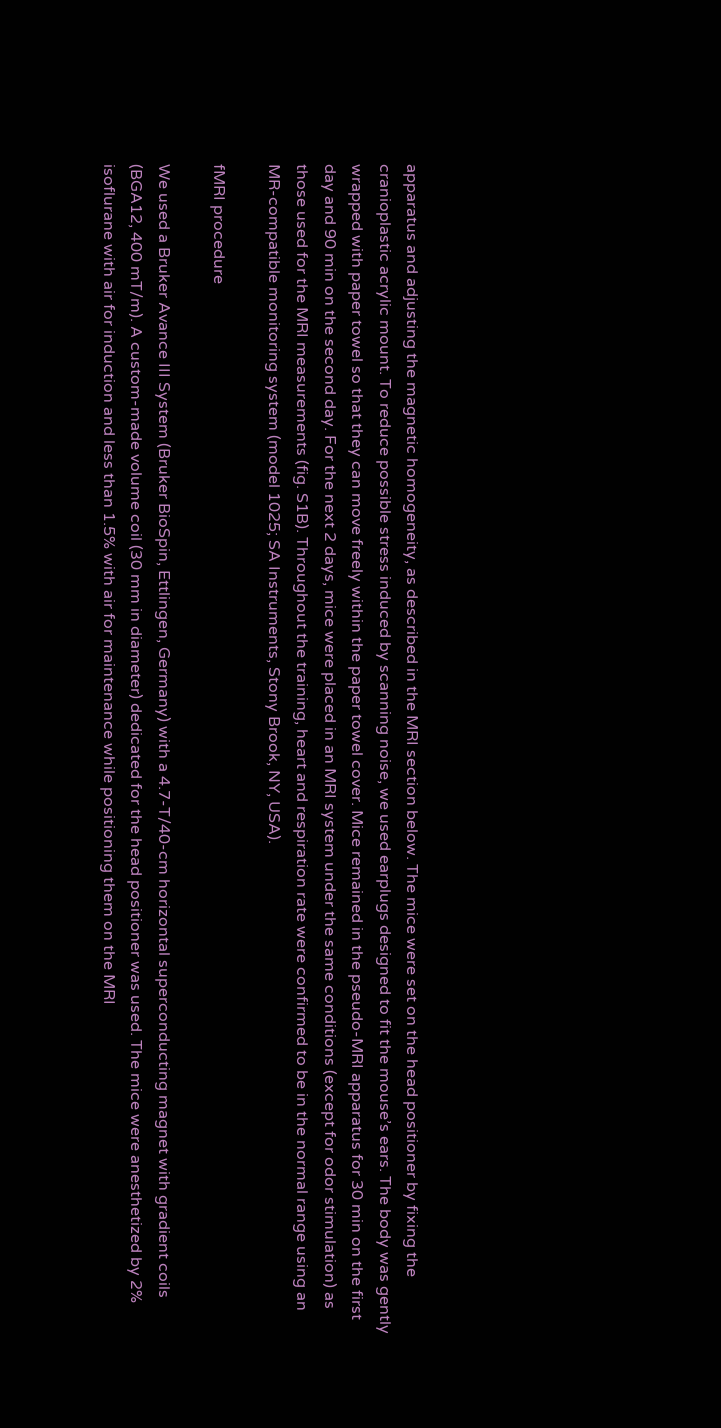apparatus and adjusting the magnetic homogeneity, as described in the MRI section below. The mice were set on the head positioner by fixing the cranioplastic acrylic mount. To reduce possible stress induced by scanning noise, we used earplugs designed to fit the mouse’s ears. The body was gently wrapped with paper towel so that they can move freely within the paper towel cover. Mice remained in the pseudo-MRI apparatus for 30 min on the first day and 90 min on the second day. For the next 2 days, mice were placed in an MRI system under the same conditions (except for odor stimulation) as those used for the MRI measurements (fig. S1B). Throughout the training, heart and respiration rate were confirmed to be in the normal range using an MR-compatible monitoring system (model 1025; SA Instruments, Stony Brook, NY, USA).

fMRI procedure

We used a Bruker Avance III System (Bruker BioSpin, Ettlingen, Germany) with a 4.7-T/40-cm horizontal superconducting magnet with gradient coils (BGA12, 400 mT/m). A custom-made volume coil (30 mm in diameter) dedicated for the head positioner was used. The mice were anesthetized by 2% isoflurane with air for induction and less than 1.5% with air for maintenance while positioning them on the MRI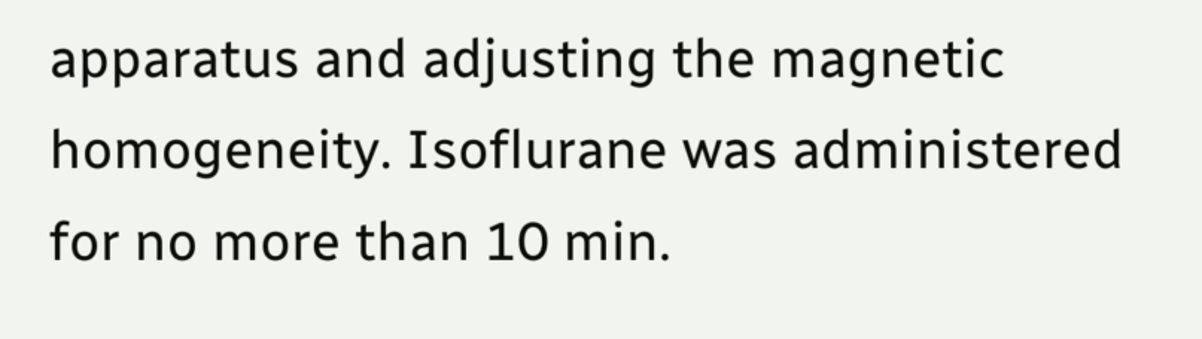apparatus and adjusting the magnetic homogeneity. Isoflurane was administered for no more than 10 min.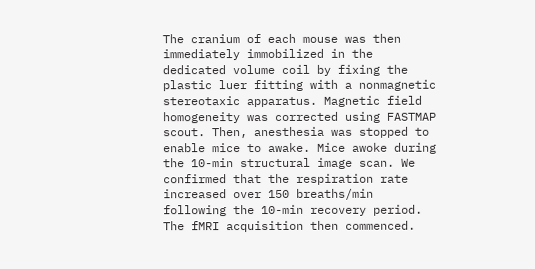The cranium of each mouse was then immediately immobilized in the dedicated volume coil by fixing the plastic luer fitting with a nonmagnetic stereotaxic apparatus. Magnetic field homogeneity was corrected using FASTMAP scout. Then, anesthesia was stopped to enable mice to awake. Mice awoke during the 10-min structural image scan. We confirmed that the respiration rate increased over 150 breaths/min following the 10-min recovery period. The fMRI acquisition then commenced.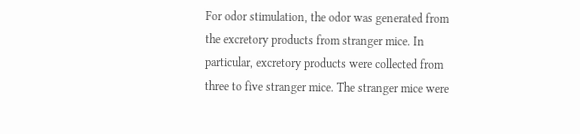For odor stimulation, the odor was generated from the excretory products from stranger mice. In particular, excretory products were collected from three to five stranger mice. The stranger mice were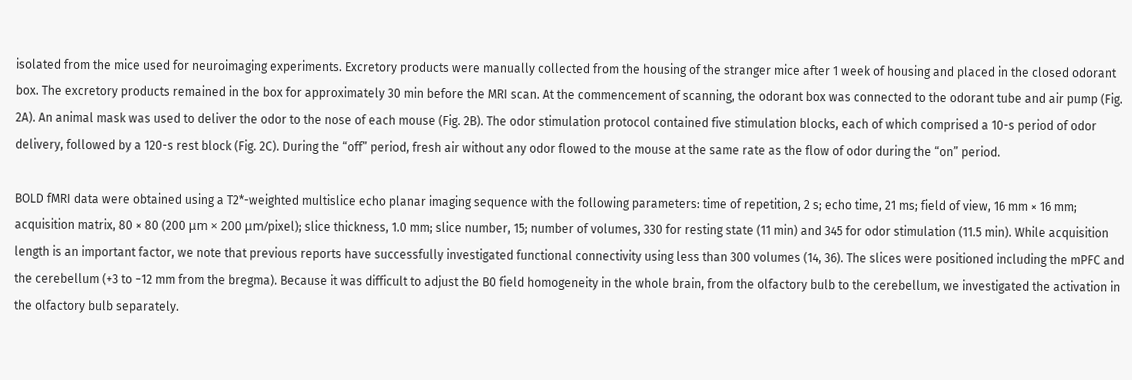isolated from the mice used for neuroimaging experiments. Excretory products were manually collected from the housing of the stranger mice after 1 week of housing and placed in the closed odorant box. The excretory products remained in the box for approximately 30 min before the MRI scan. At the commencement of scanning, the odorant box was connected to the odorant tube and air pump (Fig. 2A). An animal mask was used to deliver the odor to the nose of each mouse (Fig. 2B). The odor stimulation protocol contained five stimulation blocks, each of which comprised a 10-s period of odor delivery, followed by a 120-s rest block (Fig. 2C). During the “off” period, fresh air without any odor flowed to the mouse at the same rate as the flow of odor during the “on” period.

BOLD fMRI data were obtained using a T2*-weighted multislice echo planar imaging sequence with the following parameters: time of repetition, 2 s; echo time, 21 ms; field of view, 16 mm × 16 mm; acquisition matrix, 80 × 80 (200 μm × 200 μm/pixel); slice thickness, 1.0 mm; slice number, 15; number of volumes, 330 for resting state (11 min) and 345 for odor stimulation (11.5 min). While acquisition length is an important factor, we note that previous reports have successfully investigated functional connectivity using less than 300 volumes (14, 36). The slices were positioned including the mPFC and the cerebellum (+3 to −12 mm from the bregma). Because it was difficult to adjust the B0 field homogeneity in the whole brain, from the olfactory bulb to the cerebellum, we investigated the activation in the olfactory bulb separately.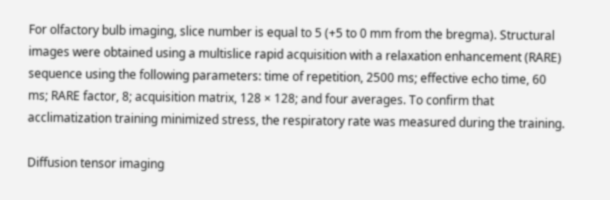For olfactory bulb imaging, slice number is equal to 5 (+5 to 0 mm from the bregma). Structural images were obtained using a multislice rapid acquisition with a relaxation enhancement (RARE) sequence using the following parameters: time of repetition, 2500 ms; effective echo time, 60 ms; RARE factor, 8; acquisition matrix, 128 × 128; and four averages. To confirm that acclimatization training minimized stress, the respiratory rate was measured during the training.

Diffusion tensor imaging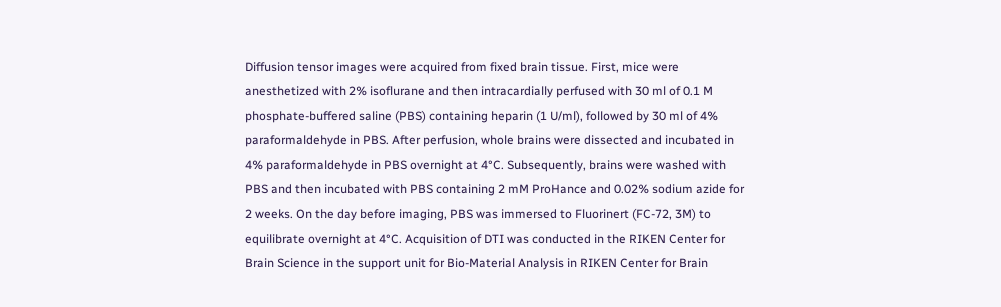Diffusion tensor images were acquired from fixed brain tissue. First, mice were anesthetized with 2% isoflurane and then intracardially perfused with 30 ml of 0.1 M phosphate-buffered saline (PBS) containing heparin (1 U/ml), followed by 30 ml of 4% paraformaldehyde in PBS. After perfusion, whole brains were dissected and incubated in 4% paraformaldehyde in PBS overnight at 4°C. Subsequently, brains were washed with PBS and then incubated with PBS containing 2 mM ProHance and 0.02% sodium azide for 2 weeks. On the day before imaging, PBS was immersed to Fluorinert (FC-72, 3M) to equilibrate overnight at 4°C. Acquisition of DTI was conducted in the RIKEN Center for Brain Science in the support unit for Bio-Material Analysis in RIKEN Center for Brain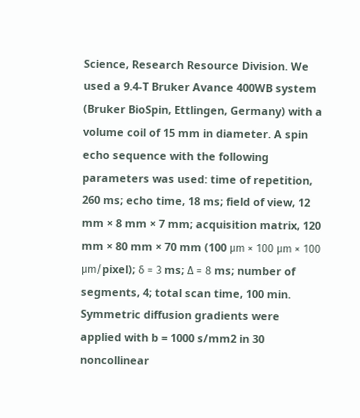Science, Research Resource Division. We used a 9.4-T Bruker Avance 400WB system (Bruker BioSpin, Ettlingen, Germany) with a volume coil of 15 mm in diameter. A spin echo sequence with the following parameters was used: time of repetition, 260 ms; echo time, 18 ms; field of view, 12 mm × 8 mm × 7 mm; acquisition matrix, 120 mm × 80 mm × 70 mm (100 μm × 100 μm × 100 μm/pixel); δ = 3 ms; Δ = 8 ms; number of segments, 4; total scan time, 100 min. Symmetric diffusion gradients were applied with b = 1000 s/mm2 in 30 noncollinear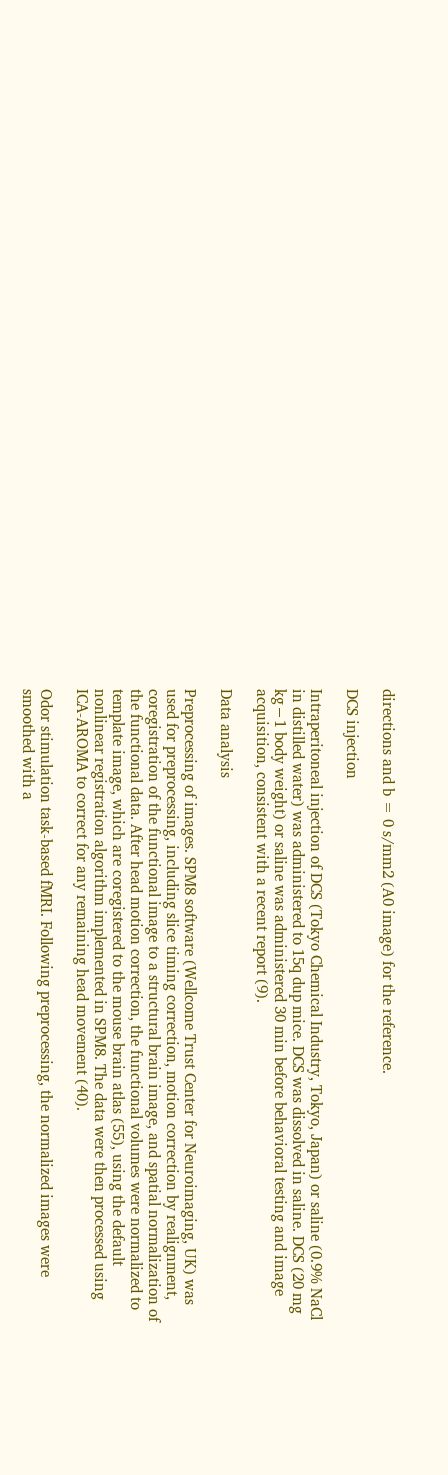directions and b = 0 s/mm2 (A0 image) for the reference.

DCS injection

Intraperitoneal injection of DCS (Tokyo Chemical Industry, Tokyo, Japan) or saline (0.9% NaCl in distilled water) was administered to 15q dup mice. DCS was dissolved in saline. DCS (20 mg kg−1 body weight) or saline was administered 30 min before behavioral testing and image acquisition, consistent with a recent report (9).

Data analysis

Preprocessing of images. SPM8 software (Wellcome Trust Center for Neuroimaging, UK) was used for preprocessing, including slice timing correction, motion correction by realignment, coregistration of the functional image to a structural brain image, and spatial normalization of the functional data. After head motion correction, the functional volumes were normalized to template image, which are coregistered to the mouse brain atlas (55), using the default nonlinear registration algorithm implemented in SPM8. The data were then processed using ICA-AROMA to correct for any remaining head movement (40).

Odor stimulation task-based fMRI. Following preprocessing, the normalized images were smoothed with a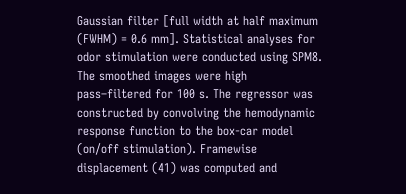Gaussian filter [full width at half maximum (FWHM) = 0.6 mm]. Statistical analyses for odor stimulation were conducted using SPM8. The smoothed images were high pass–filtered for 100 s. The regressor was constructed by convolving the hemodynamic response function to the box-car model (on/off stimulation). Framewise displacement (41) was computed and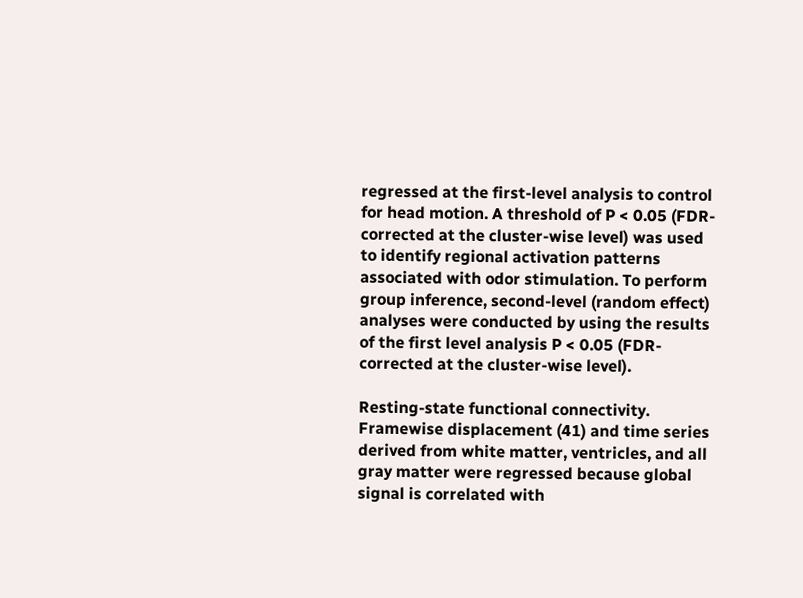regressed at the first-level analysis to control for head motion. A threshold of P < 0.05 (FDR-corrected at the cluster-wise level) was used to identify regional activation patterns associated with odor stimulation. To perform group inference, second-level (random effect) analyses were conducted by using the results of the first level analysis P < 0.05 (FDR-corrected at the cluster-wise level).

Resting-state functional connectivity. Framewise displacement (41) and time series derived from white matter, ventricles, and all gray matter were regressed because global signal is correlated with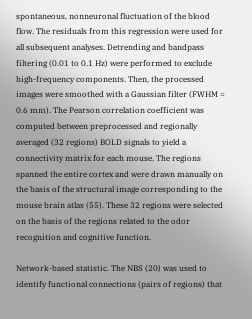spontaneous, nonneuronal fluctuation of the blood flow. The residuals from this regression were used for all subsequent analyses. Detrending and bandpass filtering (0.01 to 0.1 Hz) were performed to exclude high-frequency components. Then, the processed images were smoothed with a Gaussian filter (FWHM = 0.6 mm). The Pearson correlation coefficient was computed between preprocessed and regionally averaged (32 regions) BOLD signals to yield a connectivity matrix for each mouse. The regions spanned the entire cortex and were drawn manually on the basis of the structural image corresponding to the mouse brain atlas (55). These 32 regions were selected on the basis of the regions related to the odor recognition and cognitive function.

Network-based statistic. The NBS (20) was used to identify functional connections (pairs of regions) that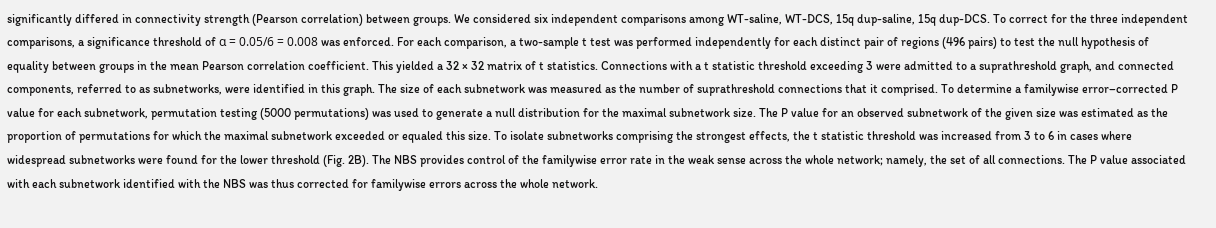significantly differed in connectivity strength (Pearson correlation) between groups. We considered six independent comparisons among WT-saline, WT-DCS, 15q dup-saline, 15q dup-DCS. To correct for the three independent comparisons, a significance threshold of α = 0.05/6 = 0.008 was enforced. For each comparison, a two-sample t test was performed independently for each distinct pair of regions (496 pairs) to test the null hypothesis of equality between groups in the mean Pearson correlation coefficient. This yielded a 32 × 32 matrix of t statistics. Connections with a t statistic threshold exceeding 3 were admitted to a suprathreshold graph, and connected components, referred to as subnetworks, were identified in this graph. The size of each subnetwork was measured as the number of suprathreshold connections that it comprised. To determine a familywise error–corrected P value for each subnetwork, permutation testing (5000 permutations) was used to generate a null distribution for the maximal subnetwork size. The P value for an observed subnetwork of the given size was estimated as the proportion of permutations for which the maximal subnetwork exceeded or equaled this size. To isolate subnetworks comprising the strongest effects, the t statistic threshold was increased from 3 to 6 in cases where widespread subnetworks were found for the lower threshold (Fig. 2B). The NBS provides control of the familywise error rate in the weak sense across the whole network; namely, the set of all connections. The P value associated with each subnetwork identified with the NBS was thus corrected for familywise errors across the whole network.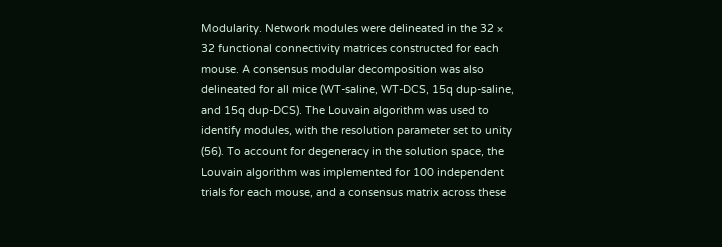Modularity. Network modules were delineated in the 32 × 32 functional connectivity matrices constructed for each mouse. A consensus modular decomposition was also delineated for all mice (WT-saline, WT-DCS, 15q dup-saline, and 15q dup-DCS). The Louvain algorithm was used to identify modules, with the resolution parameter set to unity (56). To account for degeneracy in the solution space, the Louvain algorithm was implemented for 100 independent trials for each mouse, and a consensus matrix across these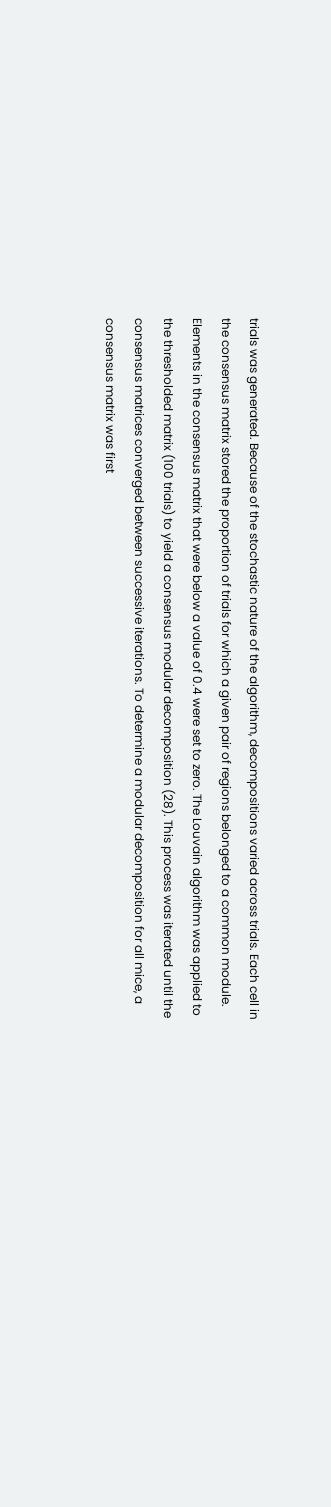trials was generated. Because of the stochastic nature of the algorithm, decompositions varied across trials. Each cell in the consensus matrix stored the proportion of trials for which a given pair of regions belonged to a common module. Elements in the consensus matrix that were below a value of 0.4 were set to zero. The Louvain algorithm was applied to the thresholded matrix (100 trials) to yield a consensus modular decomposition (28). This process was iterated until the consensus matrices converged between successive iterations. To determine a modular decomposition for all mice, a consensus matrix was first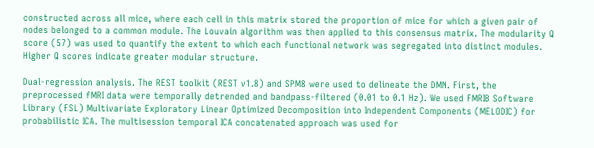constructed across all mice, where each cell in this matrix stored the proportion of mice for which a given pair of nodes belonged to a common module. The Louvain algorithm was then applied to this consensus matrix. The modularity Q score (57) was used to quantify the extent to which each functional network was segregated into distinct modules. Higher Q scores indicate greater modular structure.

Dual-regression analysis. The REST toolkit (REST v1.8) and SPM8 were used to delineate the DMN. First, the preprocessed fMRI data were temporally detrended and bandpass-filtered (0.01 to 0.1 Hz). We used FMRIB Software Library (FSL) Multivariate Exploratory Linear Optimized Decomposition into Independent Components (MELODIC) for probabilistic ICA. The multisession temporal ICA concatenated approach was used for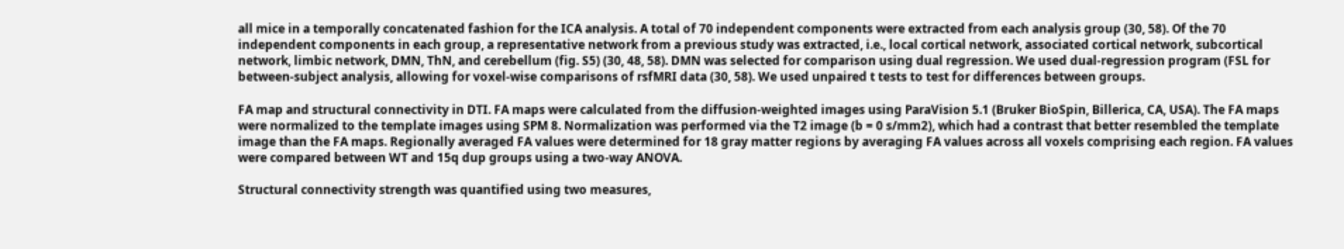all mice in a temporally concatenated fashion for the ICA analysis. A total of 70 independent components were extracted from each analysis group (30, 58). Of the 70 independent components in each group, a representative network from a previous study was extracted, i.e., local cortical network, associated cortical network, subcortical network, limbic network, DMN, ThN, and cerebellum (fig. S5) (30, 48, 58). DMN was selected for comparison using dual regression. We used dual-regression program (FSL for between-subject analysis, allowing for voxel-wise comparisons of rsfMRI data (30, 58). We used unpaired t tests to test for differences between groups.

FA map and structural connectivity in DTI. FA maps were calculated from the diffusion-weighted images using ParaVision 5.1 (Bruker BioSpin, Billerica, CA, USA). The FA maps were normalized to the template images using SPM 8. Normalization was performed via the T2 image (b = 0 s/mm2), which had a contrast that better resembled the template image than the FA maps. Regionally averaged FA values were determined for 18 gray matter regions by averaging FA values across all voxels comprising each region. FA values were compared between WT and 15q dup groups using a two-way ANOVA.

Structural connectivity strength was quantified using two measures,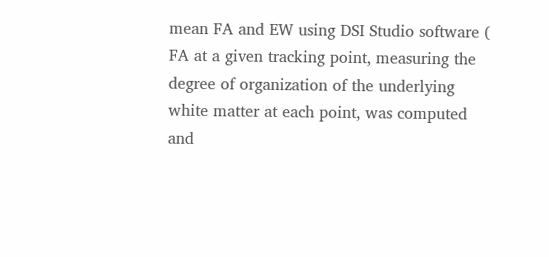mean FA and EW using DSI Studio software ( FA at a given tracking point, measuring the degree of organization of the underlying white matter at each point, was computed and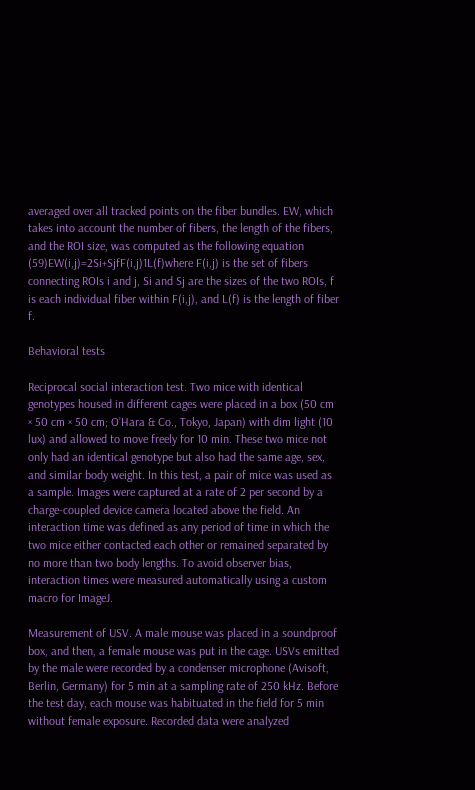averaged over all tracked points on the fiber bundles. EW, which takes into account the number of fibers, the length of the fibers, and the ROI size, was computed as the following equation (59)EW(i,j)=2Si+SjfF(i,j)1L(f)where F(i,j) is the set of fibers connecting ROIs i and j, Si and Sj are the sizes of the two ROIs, f is each individual fiber within F(i,j), and L(f) is the length of fiber f.

Behavioral tests

Reciprocal social interaction test. Two mice with identical genotypes housed in different cages were placed in a box (50 cm × 50 cm × 50 cm; O’Hara & Co., Tokyo, Japan) with dim light (10 lux) and allowed to move freely for 10 min. These two mice not only had an identical genotype but also had the same age, sex, and similar body weight. In this test, a pair of mice was used as a sample. Images were captured at a rate of 2 per second by a charge-coupled device camera located above the field. An interaction time was defined as any period of time in which the two mice either contacted each other or remained separated by no more than two body lengths. To avoid observer bias, interaction times were measured automatically using a custom macro for ImageJ.

Measurement of USV. A male mouse was placed in a soundproof box, and then, a female mouse was put in the cage. USVs emitted by the male were recorded by a condenser microphone (Avisoft, Berlin, Germany) for 5 min at a sampling rate of 250 kHz. Before the test day, each mouse was habituated in the field for 5 min without female exposure. Recorded data were analyzed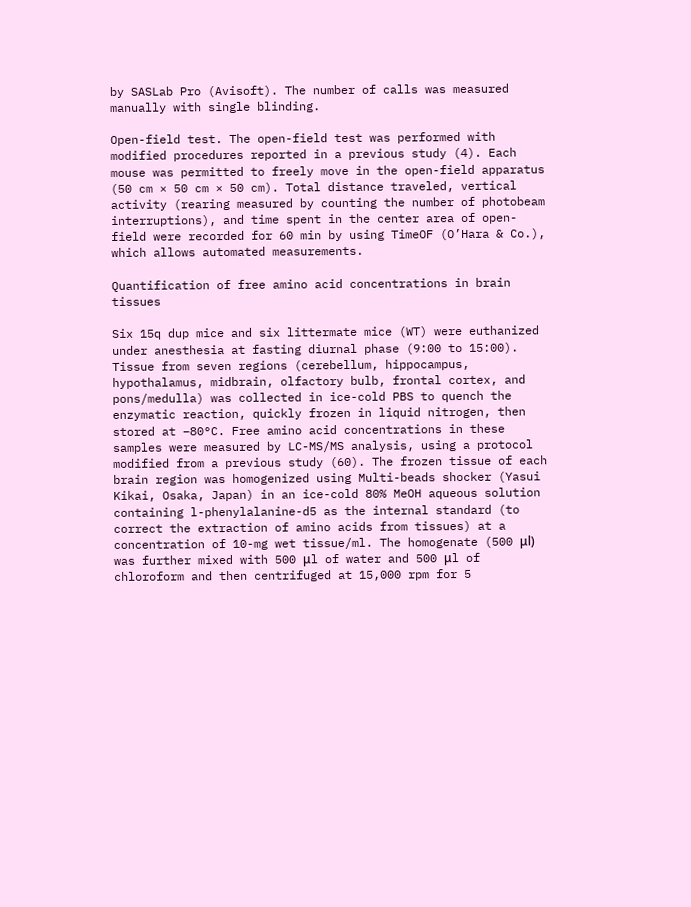by SASLab Pro (Avisoft). The number of calls was measured manually with single blinding.

Open-field test. The open-field test was performed with modified procedures reported in a previous study (4). Each mouse was permitted to freely move in the open-field apparatus (50 cm × 50 cm × 50 cm). Total distance traveled, vertical activity (rearing measured by counting the number of photobeam interruptions), and time spent in the center area of open-field were recorded for 60 min by using TimeOF (O’Hara & Co.), which allows automated measurements.

Quantification of free amino acid concentrations in brain tissues

Six 15q dup mice and six littermate mice (WT) were euthanized under anesthesia at fasting diurnal phase (9:00 to 15:00). Tissue from seven regions (cerebellum, hippocampus, hypothalamus, midbrain, olfactory bulb, frontal cortex, and pons/medulla) was collected in ice-cold PBS to quench the enzymatic reaction, quickly frozen in liquid nitrogen, then stored at −80°C. Free amino acid concentrations in these samples were measured by LC-MS/MS analysis, using a protocol modified from a previous study (60). The frozen tissue of each brain region was homogenized using Multi-beads shocker (Yasui Kikai, Osaka, Japan) in an ice-cold 80% MeOH aqueous solution containing l-phenylalanine-d5 as the internal standard (to correct the extraction of amino acids from tissues) at a concentration of 10-mg wet tissue/ml. The homogenate (500 μl) was further mixed with 500 μl of water and 500 μl of chloroform and then centrifuged at 15,000 rpm for 5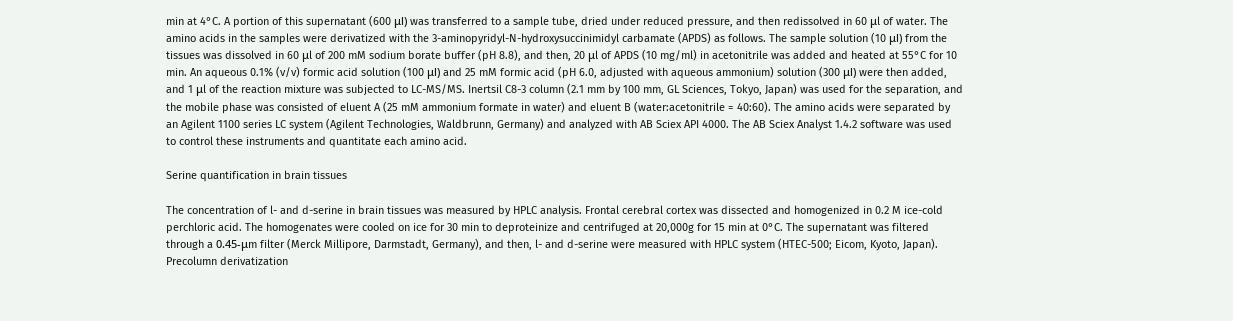min at 4°C. A portion of this supernatant (600 μl) was transferred to a sample tube, dried under reduced pressure, and then redissolved in 60 μl of water. The amino acids in the samples were derivatized with the 3-aminopyridyl-N-hydroxysuccinimidyl carbamate (APDS) as follows. The sample solution (10 μl) from the tissues was dissolved in 60 μl of 200 mM sodium borate buffer (pH 8.8), and then, 20 μl of APDS (10 mg/ml) in acetonitrile was added and heated at 55°C for 10 min. An aqueous 0.1% (v/v) formic acid solution (100 μl) and 25 mM formic acid (pH 6.0, adjusted with aqueous ammonium) solution (300 μl) were then added, and 1 μl of the reaction mixture was subjected to LC-MS/MS. Inertsil C8-3 column (2.1 mm by 100 mm, GL Sciences, Tokyo, Japan) was used for the separation, and the mobile phase was consisted of eluent A (25 mM ammonium formate in water) and eluent B (water:acetonitrile = 40:60). The amino acids were separated by an Agilent 1100 series LC system (Agilent Technologies, Waldbrunn, Germany) and analyzed with AB Sciex API 4000. The AB Sciex Analyst 1.4.2 software was used to control these instruments and quantitate each amino acid.

Serine quantification in brain tissues

The concentration of l- and d-serine in brain tissues was measured by HPLC analysis. Frontal cerebral cortex was dissected and homogenized in 0.2 M ice-cold perchloric acid. The homogenates were cooled on ice for 30 min to deproteinize and centrifuged at 20,000g for 15 min at 0°C. The supernatant was filtered through a 0.45-μm filter (Merck Millipore, Darmstadt, Germany), and then, l- and d-serine were measured with HPLC system (HTEC-500; Eicom, Kyoto, Japan). Precolumn derivatization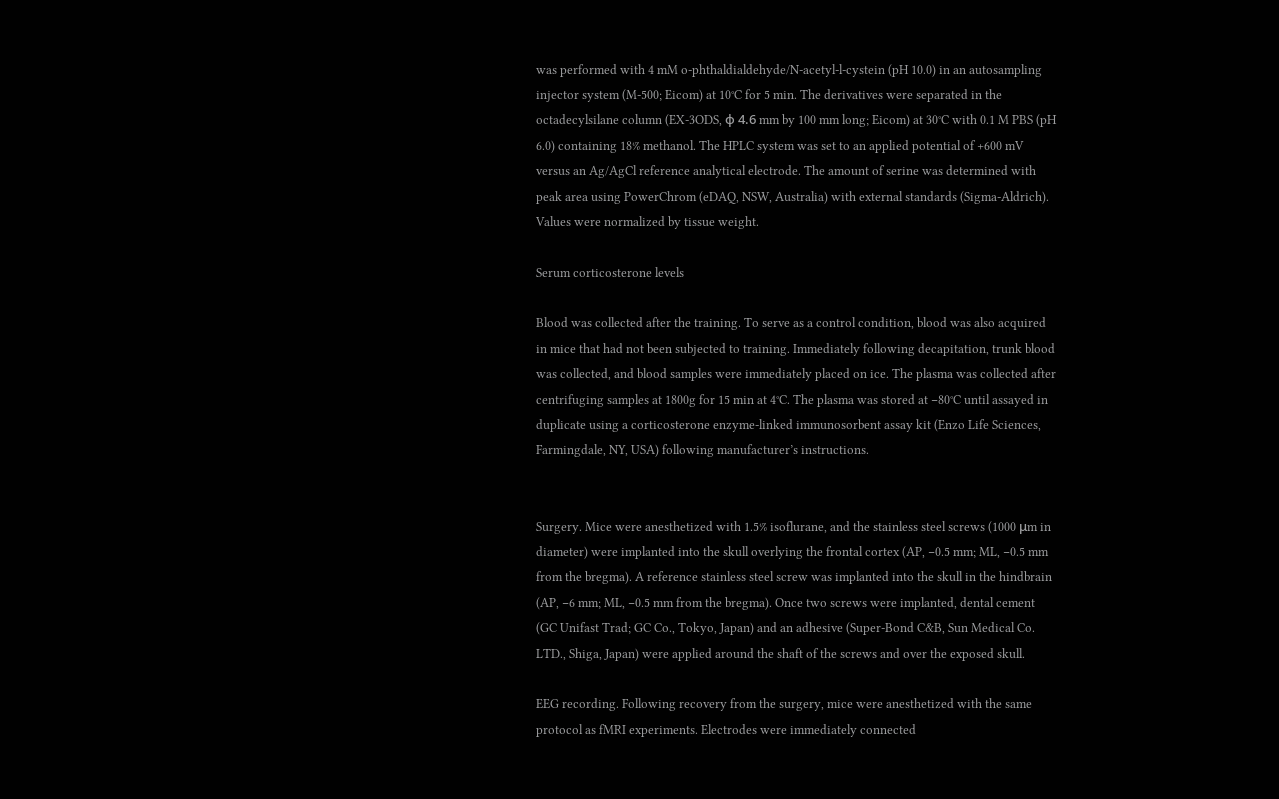was performed with 4 mM o-phthaldialdehyde/N-acetyl-l-cystein (pH 10.0) in an autosampling injector system (M-500; Eicom) at 10°C for 5 min. The derivatives were separated in the octadecylsilane column (EX-3ODS, φ 4.6 mm by 100 mm long; Eicom) at 30°C with 0.1 M PBS (pH 6.0) containing 18% methanol. The HPLC system was set to an applied potential of +600 mV versus an Ag/AgCl reference analytical electrode. The amount of serine was determined with peak area using PowerChrom (eDAQ, NSW, Australia) with external standards (Sigma-Aldrich). Values were normalized by tissue weight.

Serum corticosterone levels

Blood was collected after the training. To serve as a control condition, blood was also acquired in mice that had not been subjected to training. Immediately following decapitation, trunk blood was collected, and blood samples were immediately placed on ice. The plasma was collected after centrifuging samples at 1800g for 15 min at 4°C. The plasma was stored at −80°C until assayed in duplicate using a corticosterone enzyme-linked immunosorbent assay kit (Enzo Life Sciences, Farmingdale, NY, USA) following manufacturer’s instructions.


Surgery. Mice were anesthetized with 1.5% isoflurane, and the stainless steel screws (1000 μm in diameter) were implanted into the skull overlying the frontal cortex (AP, −0.5 mm; ML, −0.5 mm from the bregma). A reference stainless steel screw was implanted into the skull in the hindbrain (AP, −6 mm; ML, −0.5 mm from the bregma). Once two screws were implanted, dental cement (GC Unifast Trad; GC Co., Tokyo, Japan) and an adhesive (Super-Bond C&B, Sun Medical Co. LTD., Shiga, Japan) were applied around the shaft of the screws and over the exposed skull.

EEG recording. Following recovery from the surgery, mice were anesthetized with the same protocol as fMRI experiments. Electrodes were immediately connected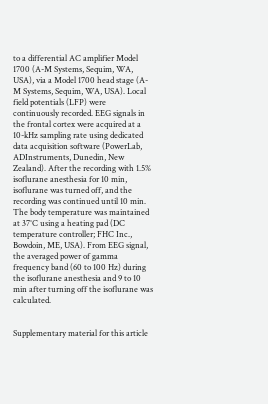to a differential AC amplifier Model 1700 (A-M Systems, Sequim, WA, USA), via a Model 1700 head stage (A-M Systems, Sequim, WA, USA). Local field potentials (LFP) were continuously recorded. EEG signals in the frontal cortex were acquired at a 10-kHz sampling rate using dedicated data acquisition software (PowerLab, ADInstruments, Dunedin, New Zealand). After the recording with 1.5% isoflurane anesthesia for 10 min, isoflurane was turned off, and the recording was continued until 10 min. The body temperature was maintained at 37°C using a heating pad (DC temperature controller; FHC Inc., Bowdoin, ME, USA). From EEG signal, the averaged power of gamma frequency band (60 to 100 Hz) during the isoflurane anesthesia and 9 to 10 min after turning off the isoflurane was calculated.


Supplementary material for this article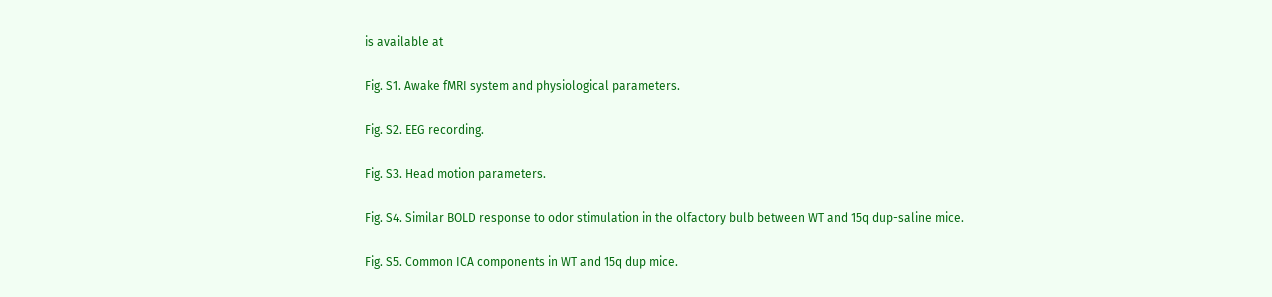is available at

Fig. S1. Awake fMRI system and physiological parameters.

Fig. S2. EEG recording.

Fig. S3. Head motion parameters.

Fig. S4. Similar BOLD response to odor stimulation in the olfactory bulb between WT and 15q dup-saline mice.

Fig. S5. Common ICA components in WT and 15q dup mice.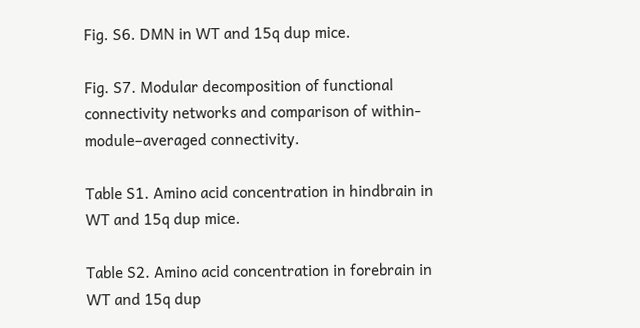Fig. S6. DMN in WT and 15q dup mice.

Fig. S7. Modular decomposition of functional connectivity networks and comparison of within-module–averaged connectivity.

Table S1. Amino acid concentration in hindbrain in WT and 15q dup mice.

Table S2. Amino acid concentration in forebrain in WT and 15q dup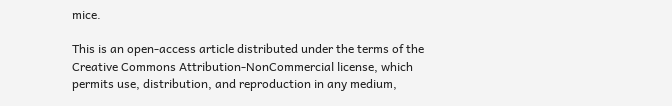mice.

This is an open-access article distributed under the terms of the Creative Commons Attribution-NonCommercial license, which permits use, distribution, and reproduction in any medium,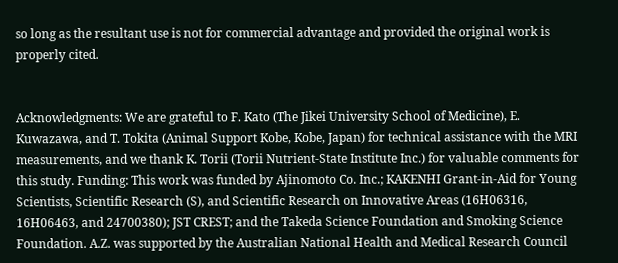so long as the resultant use is not for commercial advantage and provided the original work is properly cited.


Acknowledgments: We are grateful to F. Kato (The Jikei University School of Medicine), E. Kuwazawa, and T. Tokita (Animal Support Kobe, Kobe, Japan) for technical assistance with the MRI measurements, and we thank K. Torii (Torii Nutrient-State Institute Inc.) for valuable comments for this study. Funding: This work was funded by Ajinomoto Co. Inc.; KAKENHI Grant-in-Aid for Young Scientists, Scientific Research (S), and Scientific Research on Innovative Areas (16H06316, 16H06463, and 24700380); JST CREST; and the Takeda Science Foundation and Smoking Science Foundation. A.Z. was supported by the Australian National Health and Medical Research Council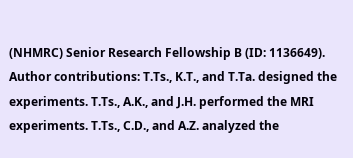(NHMRC) Senior Research Fellowship B (ID: 1136649). Author contributions: T.Ts., K.T., and T.Ta. designed the experiments. T.Ts., A.K., and J.H. performed the MRI experiments. T.Ts., C.D., and A.Z. analyzed the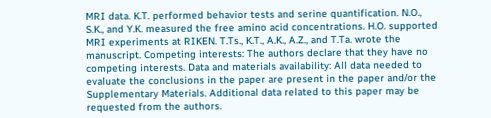MRI data. K.T. performed behavior tests and serine quantification. N.O., S.K., and Y.K. measured the free amino acid concentrations. H.O. supported MRI experiments at RIKEN. T.Ts., K.T., A.K., A.Z., and T.Ta. wrote the manuscript. Competing interests: The authors declare that they have no competing interests. Data and materials availability: All data needed to evaluate the conclusions in the paper are present in the paper and/or the Supplementary Materials. Additional data related to this paper may be requested from the authors.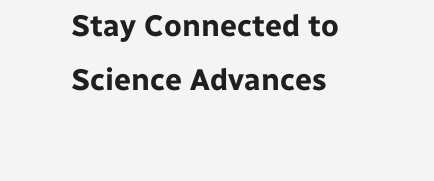Stay Connected to Science Advances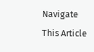Navigate This Article